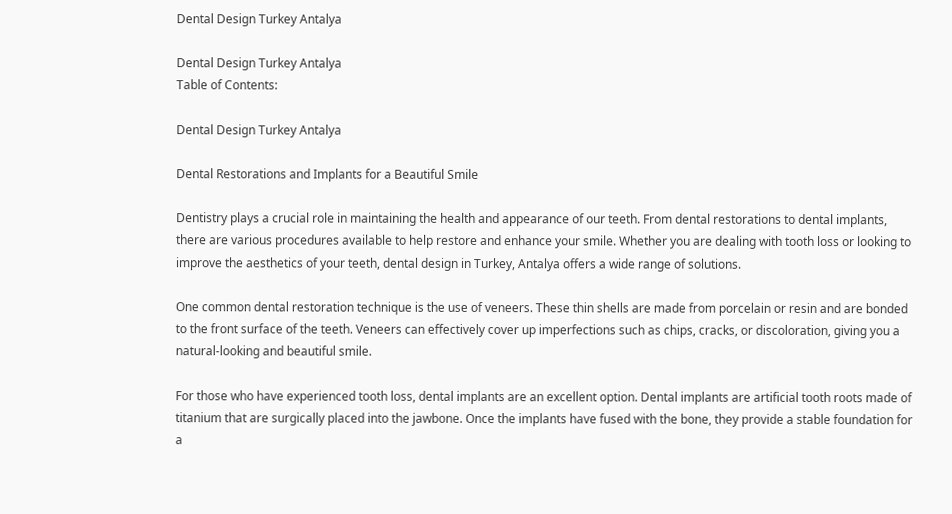Dental Design Turkey Antalya

Dental Design Turkey Antalya
Table of Contents:

Dental Design Turkey Antalya

Dental Restorations and Implants for a Beautiful Smile

Dentistry plays a crucial role in maintaining the health and appearance of our teeth. From dental restorations to dental implants, there are various procedures available to help restore and enhance your smile. Whether you are dealing with tooth loss or looking to improve the aesthetics of your teeth, dental design in Turkey, Antalya offers a wide range of solutions.

One common dental restoration technique is the use of veneers. These thin shells are made from porcelain or resin and are bonded to the front surface of the teeth. Veneers can effectively cover up imperfections such as chips, cracks, or discoloration, giving you a natural-looking and beautiful smile.

For those who have experienced tooth loss, dental implants are an excellent option. Dental implants are artificial tooth roots made of titanium that are surgically placed into the jawbone. Once the implants have fused with the bone, they provide a stable foundation for a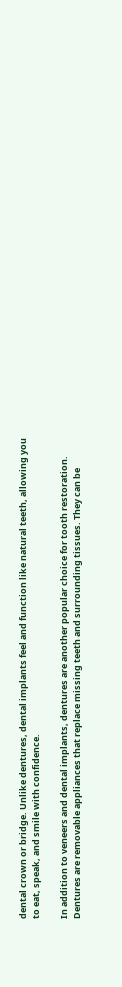dental crown or bridge. Unlike dentures, dental implants feel and function like natural teeth, allowing you to eat, speak, and smile with confidence.

In addition to veneers and dental implants, dentures are another popular choice for tooth restoration. Dentures are removable appliances that replace missing teeth and surrounding tissues. They can be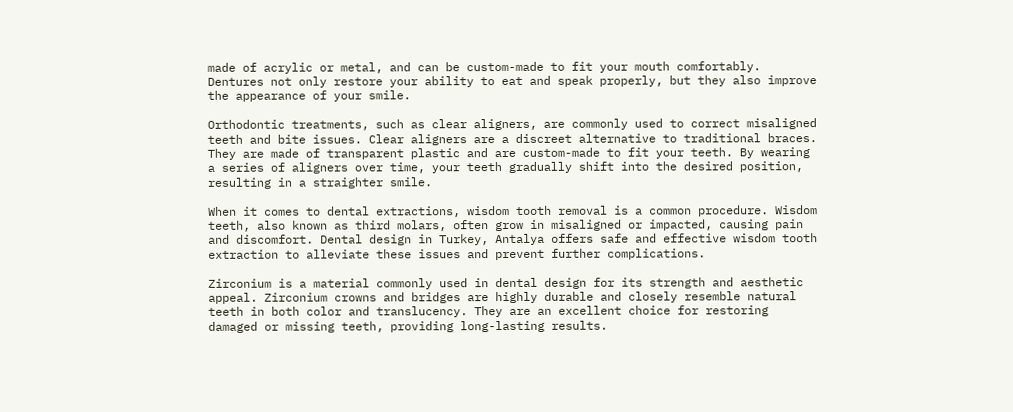made of acrylic or metal, and can be custom-made to fit your mouth comfortably. Dentures not only restore your ability to eat and speak properly, but they also improve the appearance of your smile.

Orthodontic treatments, such as clear aligners, are commonly used to correct misaligned teeth and bite issues. Clear aligners are a discreet alternative to traditional braces. They are made of transparent plastic and are custom-made to fit your teeth. By wearing a series of aligners over time, your teeth gradually shift into the desired position, resulting in a straighter smile.

When it comes to dental extractions, wisdom tooth removal is a common procedure. Wisdom teeth, also known as third molars, often grow in misaligned or impacted, causing pain and discomfort. Dental design in Turkey, Antalya offers safe and effective wisdom tooth extraction to alleviate these issues and prevent further complications.

Zirconium is a material commonly used in dental design for its strength and aesthetic appeal. Zirconium crowns and bridges are highly durable and closely resemble natural teeth in both color and translucency. They are an excellent choice for restoring damaged or missing teeth, providing long-lasting results.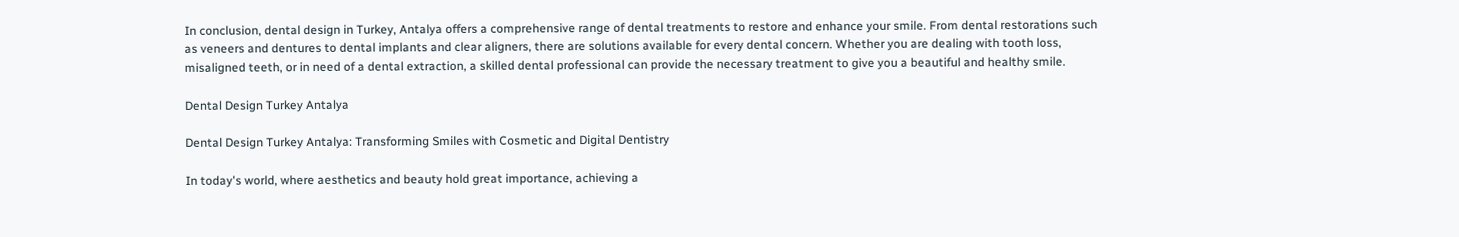In conclusion, dental design in Turkey, Antalya offers a comprehensive range of dental treatments to restore and enhance your smile. From dental restorations such as veneers and dentures to dental implants and clear aligners, there are solutions available for every dental concern. Whether you are dealing with tooth loss, misaligned teeth, or in need of a dental extraction, a skilled dental professional can provide the necessary treatment to give you a beautiful and healthy smile.

Dental Design Turkey Antalya

Dental Design Turkey Antalya: Transforming Smiles with Cosmetic and Digital Dentistry

In today's world, where aesthetics and beauty hold great importance, achieving a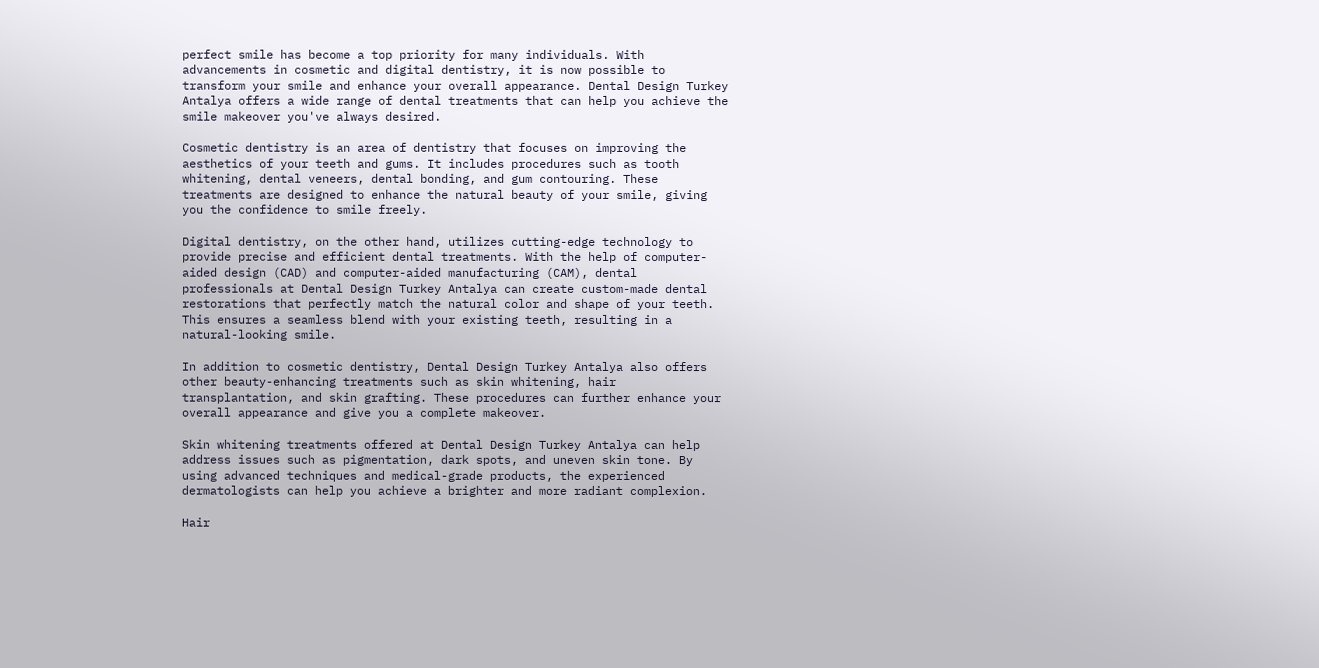perfect smile has become a top priority for many individuals. With advancements in cosmetic and digital dentistry, it is now possible to transform your smile and enhance your overall appearance. Dental Design Turkey Antalya offers a wide range of dental treatments that can help you achieve the smile makeover you've always desired.

Cosmetic dentistry is an area of dentistry that focuses on improving the aesthetics of your teeth and gums. It includes procedures such as tooth whitening, dental veneers, dental bonding, and gum contouring. These treatments are designed to enhance the natural beauty of your smile, giving you the confidence to smile freely.

Digital dentistry, on the other hand, utilizes cutting-edge technology to provide precise and efficient dental treatments. With the help of computer-aided design (CAD) and computer-aided manufacturing (CAM), dental professionals at Dental Design Turkey Antalya can create custom-made dental restorations that perfectly match the natural color and shape of your teeth. This ensures a seamless blend with your existing teeth, resulting in a natural-looking smile.

In addition to cosmetic dentistry, Dental Design Turkey Antalya also offers other beauty-enhancing treatments such as skin whitening, hair transplantation, and skin grafting. These procedures can further enhance your overall appearance and give you a complete makeover.

Skin whitening treatments offered at Dental Design Turkey Antalya can help address issues such as pigmentation, dark spots, and uneven skin tone. By using advanced techniques and medical-grade products, the experienced dermatologists can help you achieve a brighter and more radiant complexion.

Hair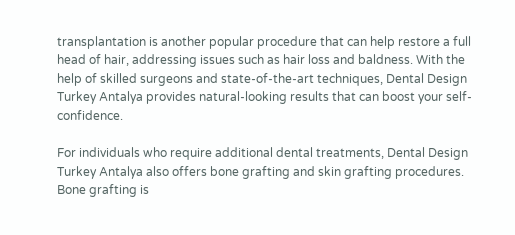transplantation is another popular procedure that can help restore a full head of hair, addressing issues such as hair loss and baldness. With the help of skilled surgeons and state-of-the-art techniques, Dental Design Turkey Antalya provides natural-looking results that can boost your self-confidence.

For individuals who require additional dental treatments, Dental Design Turkey Antalya also offers bone grafting and skin grafting procedures. Bone grafting is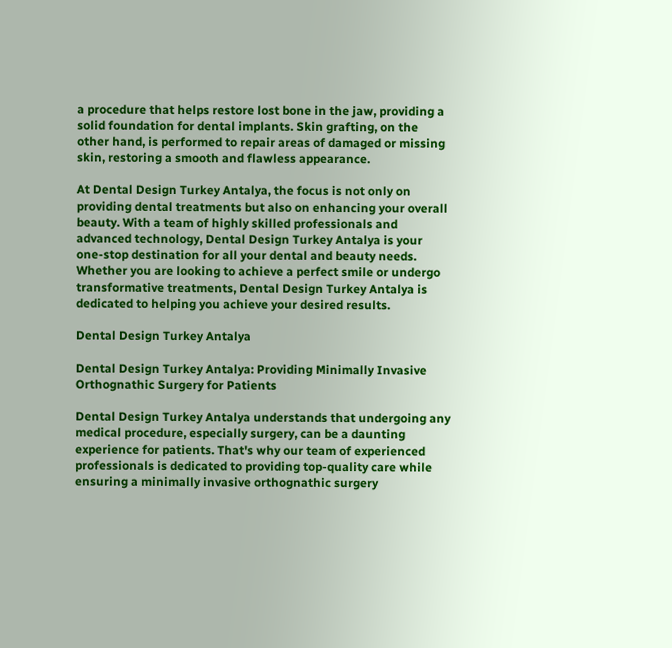a procedure that helps restore lost bone in the jaw, providing a solid foundation for dental implants. Skin grafting, on the other hand, is performed to repair areas of damaged or missing skin, restoring a smooth and flawless appearance.

At Dental Design Turkey Antalya, the focus is not only on providing dental treatments but also on enhancing your overall beauty. With a team of highly skilled professionals and advanced technology, Dental Design Turkey Antalya is your one-stop destination for all your dental and beauty needs. Whether you are looking to achieve a perfect smile or undergo transformative treatments, Dental Design Turkey Antalya is dedicated to helping you achieve your desired results.

Dental Design Turkey Antalya

Dental Design Turkey Antalya: Providing Minimally Invasive Orthognathic Surgery for Patients

Dental Design Turkey Antalya understands that undergoing any medical procedure, especially surgery, can be a daunting experience for patients. That's why our team of experienced professionals is dedicated to providing top-quality care while ensuring a minimally invasive orthognathic surgery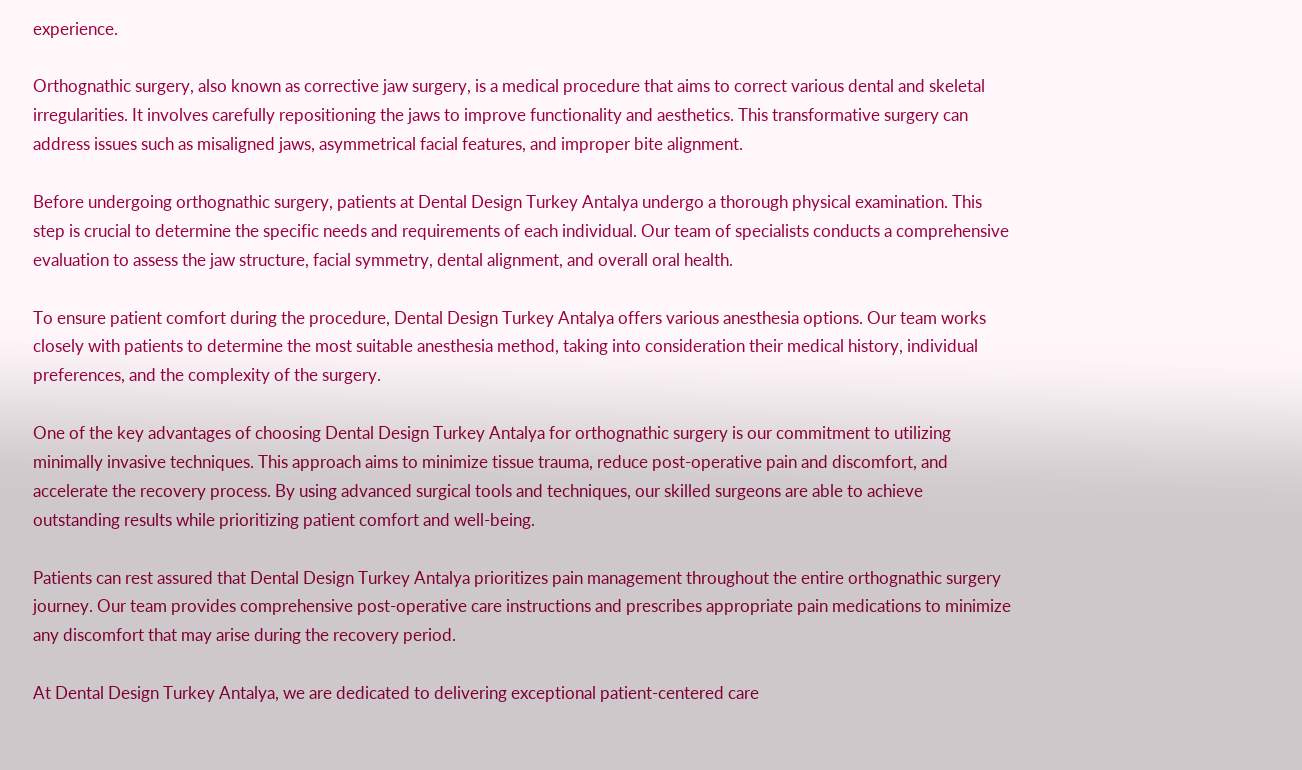experience.

Orthognathic surgery, also known as corrective jaw surgery, is a medical procedure that aims to correct various dental and skeletal irregularities. It involves carefully repositioning the jaws to improve functionality and aesthetics. This transformative surgery can address issues such as misaligned jaws, asymmetrical facial features, and improper bite alignment.

Before undergoing orthognathic surgery, patients at Dental Design Turkey Antalya undergo a thorough physical examination. This step is crucial to determine the specific needs and requirements of each individual. Our team of specialists conducts a comprehensive evaluation to assess the jaw structure, facial symmetry, dental alignment, and overall oral health.

To ensure patient comfort during the procedure, Dental Design Turkey Antalya offers various anesthesia options. Our team works closely with patients to determine the most suitable anesthesia method, taking into consideration their medical history, individual preferences, and the complexity of the surgery.

One of the key advantages of choosing Dental Design Turkey Antalya for orthognathic surgery is our commitment to utilizing minimally invasive techniques. This approach aims to minimize tissue trauma, reduce post-operative pain and discomfort, and accelerate the recovery process. By using advanced surgical tools and techniques, our skilled surgeons are able to achieve outstanding results while prioritizing patient comfort and well-being.

Patients can rest assured that Dental Design Turkey Antalya prioritizes pain management throughout the entire orthognathic surgery journey. Our team provides comprehensive post-operative care instructions and prescribes appropriate pain medications to minimize any discomfort that may arise during the recovery period.

At Dental Design Turkey Antalya, we are dedicated to delivering exceptional patient-centered care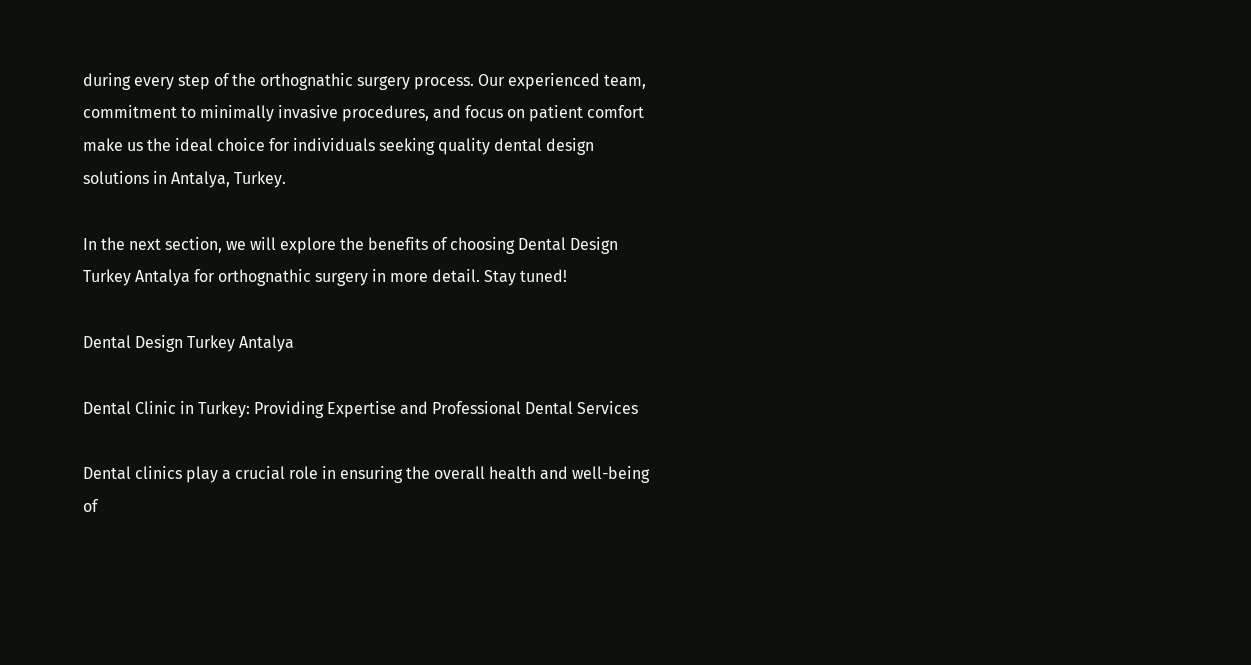during every step of the orthognathic surgery process. Our experienced team, commitment to minimally invasive procedures, and focus on patient comfort make us the ideal choice for individuals seeking quality dental design solutions in Antalya, Turkey.

In the next section, we will explore the benefits of choosing Dental Design Turkey Antalya for orthognathic surgery in more detail. Stay tuned!

Dental Design Turkey Antalya

Dental Clinic in Turkey: Providing Expertise and Professional Dental Services

Dental clinics play a crucial role in ensuring the overall health and well-being of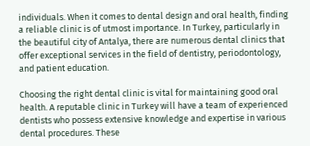individuals. When it comes to dental design and oral health, finding a reliable clinic is of utmost importance. In Turkey, particularly in the beautiful city of Antalya, there are numerous dental clinics that offer exceptional services in the field of dentistry, periodontology, and patient education.

Choosing the right dental clinic is vital for maintaining good oral health. A reputable clinic in Turkey will have a team of experienced dentists who possess extensive knowledge and expertise in various dental procedures. These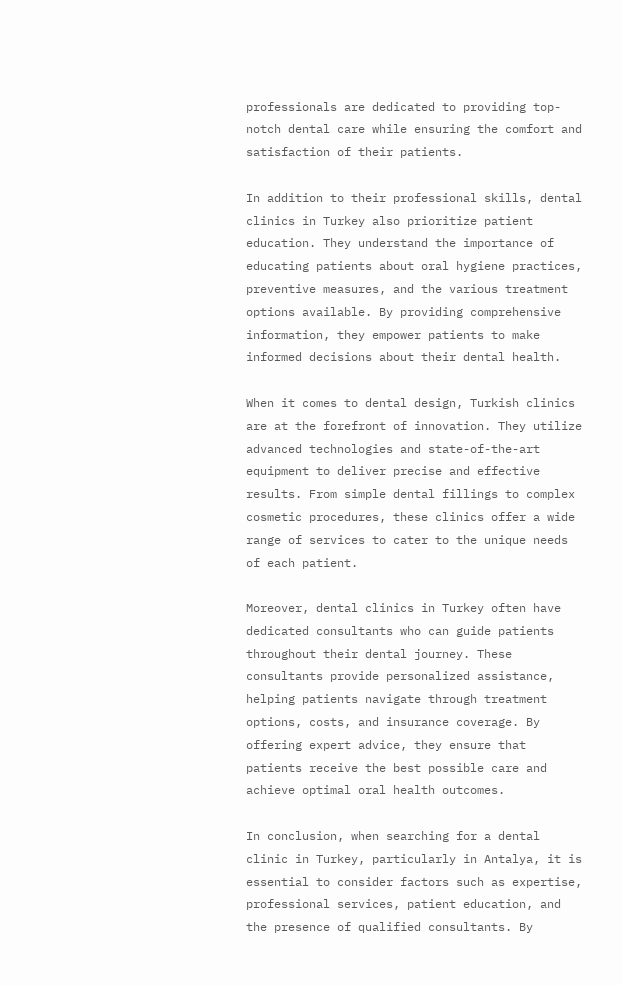professionals are dedicated to providing top-notch dental care while ensuring the comfort and satisfaction of their patients.

In addition to their professional skills, dental clinics in Turkey also prioritize patient education. They understand the importance of educating patients about oral hygiene practices, preventive measures, and the various treatment options available. By providing comprehensive information, they empower patients to make informed decisions about their dental health.

When it comes to dental design, Turkish clinics are at the forefront of innovation. They utilize advanced technologies and state-of-the-art equipment to deliver precise and effective results. From simple dental fillings to complex cosmetic procedures, these clinics offer a wide range of services to cater to the unique needs of each patient.

Moreover, dental clinics in Turkey often have dedicated consultants who can guide patients throughout their dental journey. These consultants provide personalized assistance, helping patients navigate through treatment options, costs, and insurance coverage. By offering expert advice, they ensure that patients receive the best possible care and achieve optimal oral health outcomes.

In conclusion, when searching for a dental clinic in Turkey, particularly in Antalya, it is essential to consider factors such as expertise, professional services, patient education, and the presence of qualified consultants. By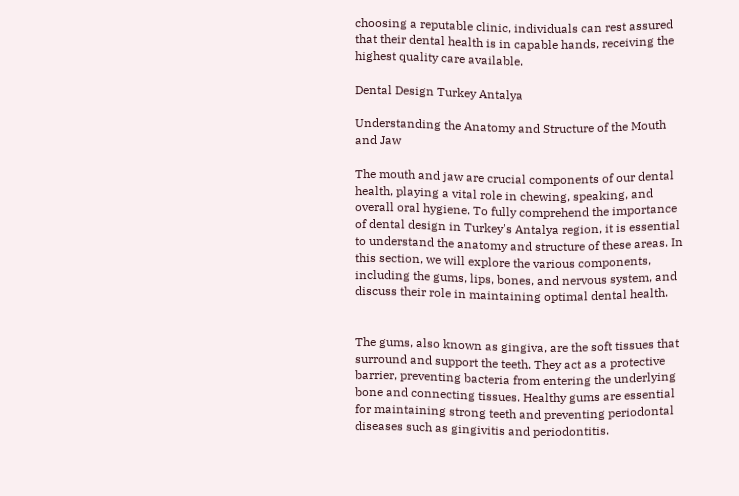choosing a reputable clinic, individuals can rest assured that their dental health is in capable hands, receiving the highest quality care available.

Dental Design Turkey Antalya

Understanding the Anatomy and Structure of the Mouth and Jaw

The mouth and jaw are crucial components of our dental health, playing a vital role in chewing, speaking, and overall oral hygiene. To fully comprehend the importance of dental design in Turkey's Antalya region, it is essential to understand the anatomy and structure of these areas. In this section, we will explore the various components, including the gums, lips, bones, and nervous system, and discuss their role in maintaining optimal dental health.


The gums, also known as gingiva, are the soft tissues that surround and support the teeth. They act as a protective barrier, preventing bacteria from entering the underlying bone and connecting tissues. Healthy gums are essential for maintaining strong teeth and preventing periodontal diseases such as gingivitis and periodontitis.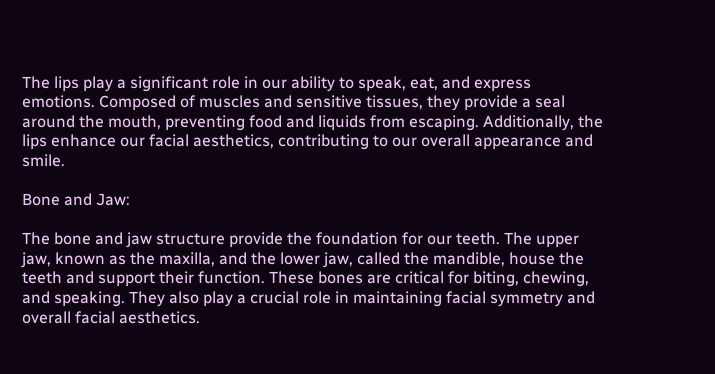The lips play a significant role in our ability to speak, eat, and express emotions. Composed of muscles and sensitive tissues, they provide a seal around the mouth, preventing food and liquids from escaping. Additionally, the lips enhance our facial aesthetics, contributing to our overall appearance and smile.

Bone and Jaw:

The bone and jaw structure provide the foundation for our teeth. The upper jaw, known as the maxilla, and the lower jaw, called the mandible, house the teeth and support their function. These bones are critical for biting, chewing, and speaking. They also play a crucial role in maintaining facial symmetry and overall facial aesthetics.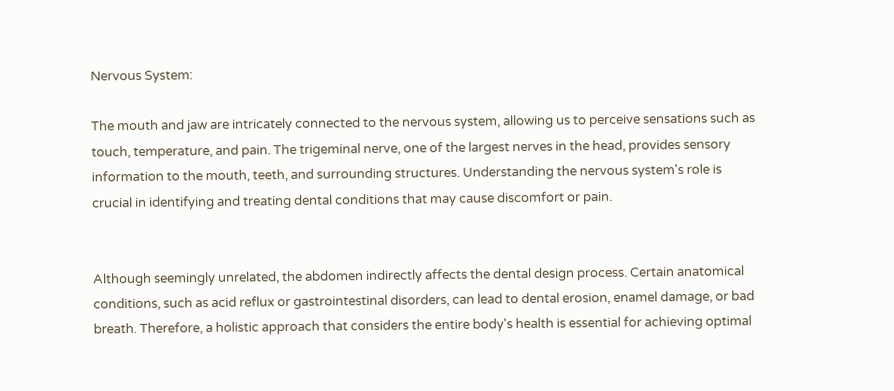Nervous System:

The mouth and jaw are intricately connected to the nervous system, allowing us to perceive sensations such as touch, temperature, and pain. The trigeminal nerve, one of the largest nerves in the head, provides sensory information to the mouth, teeth, and surrounding structures. Understanding the nervous system's role is crucial in identifying and treating dental conditions that may cause discomfort or pain.


Although seemingly unrelated, the abdomen indirectly affects the dental design process. Certain anatomical conditions, such as acid reflux or gastrointestinal disorders, can lead to dental erosion, enamel damage, or bad breath. Therefore, a holistic approach that considers the entire body's health is essential for achieving optimal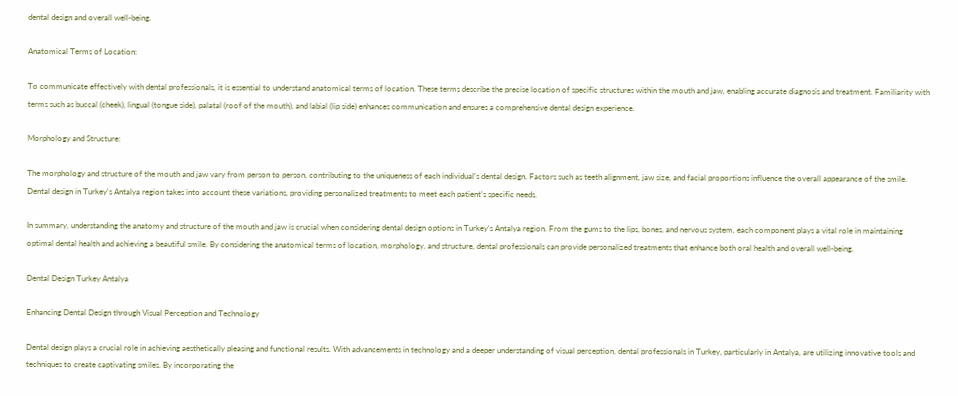dental design and overall well-being.

Anatomical Terms of Location:

To communicate effectively with dental professionals, it is essential to understand anatomical terms of location. These terms describe the precise location of specific structures within the mouth and jaw, enabling accurate diagnosis and treatment. Familiarity with terms such as buccal (cheek), lingual (tongue side), palatal (roof of the mouth), and labial (lip side) enhances communication and ensures a comprehensive dental design experience.

Morphology and Structure:

The morphology and structure of the mouth and jaw vary from person to person, contributing to the uniqueness of each individual's dental design. Factors such as teeth alignment, jaw size, and facial proportions influence the overall appearance of the smile. Dental design in Turkey's Antalya region takes into account these variations, providing personalized treatments to meet each patient's specific needs.

In summary, understanding the anatomy and structure of the mouth and jaw is crucial when considering dental design options in Turkey's Antalya region. From the gums to the lips, bones, and nervous system, each component plays a vital role in maintaining optimal dental health and achieving a beautiful smile. By considering the anatomical terms of location, morphology, and structure, dental professionals can provide personalized treatments that enhance both oral health and overall well-being.

Dental Design Turkey Antalya

Enhancing Dental Design through Visual Perception and Technology

Dental design plays a crucial role in achieving aesthetically pleasing and functional results. With advancements in technology and a deeper understanding of visual perception, dental professionals in Turkey, particularly in Antalya, are utilizing innovative tools and techniques to create captivating smiles. By incorporating the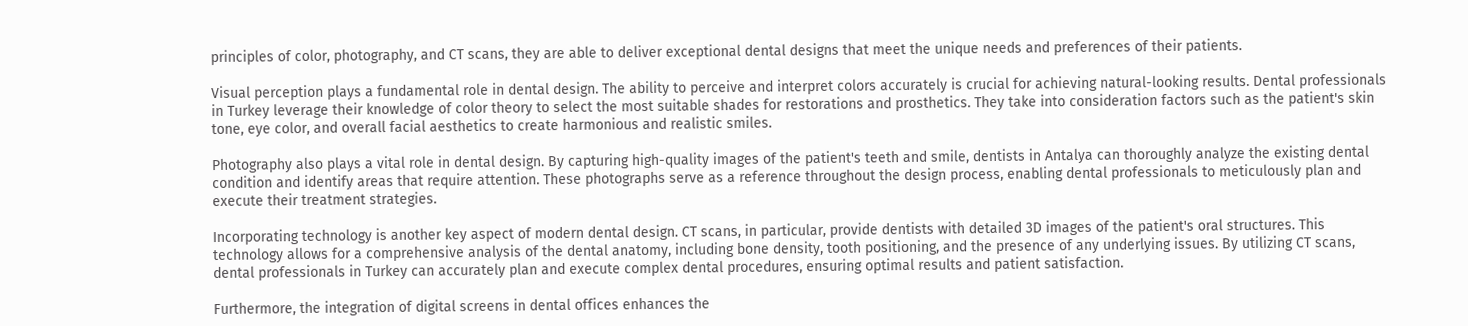principles of color, photography, and CT scans, they are able to deliver exceptional dental designs that meet the unique needs and preferences of their patients.

Visual perception plays a fundamental role in dental design. The ability to perceive and interpret colors accurately is crucial for achieving natural-looking results. Dental professionals in Turkey leverage their knowledge of color theory to select the most suitable shades for restorations and prosthetics. They take into consideration factors such as the patient's skin tone, eye color, and overall facial aesthetics to create harmonious and realistic smiles.

Photography also plays a vital role in dental design. By capturing high-quality images of the patient's teeth and smile, dentists in Antalya can thoroughly analyze the existing dental condition and identify areas that require attention. These photographs serve as a reference throughout the design process, enabling dental professionals to meticulously plan and execute their treatment strategies.

Incorporating technology is another key aspect of modern dental design. CT scans, in particular, provide dentists with detailed 3D images of the patient's oral structures. This technology allows for a comprehensive analysis of the dental anatomy, including bone density, tooth positioning, and the presence of any underlying issues. By utilizing CT scans, dental professionals in Turkey can accurately plan and execute complex dental procedures, ensuring optimal results and patient satisfaction.

Furthermore, the integration of digital screens in dental offices enhances the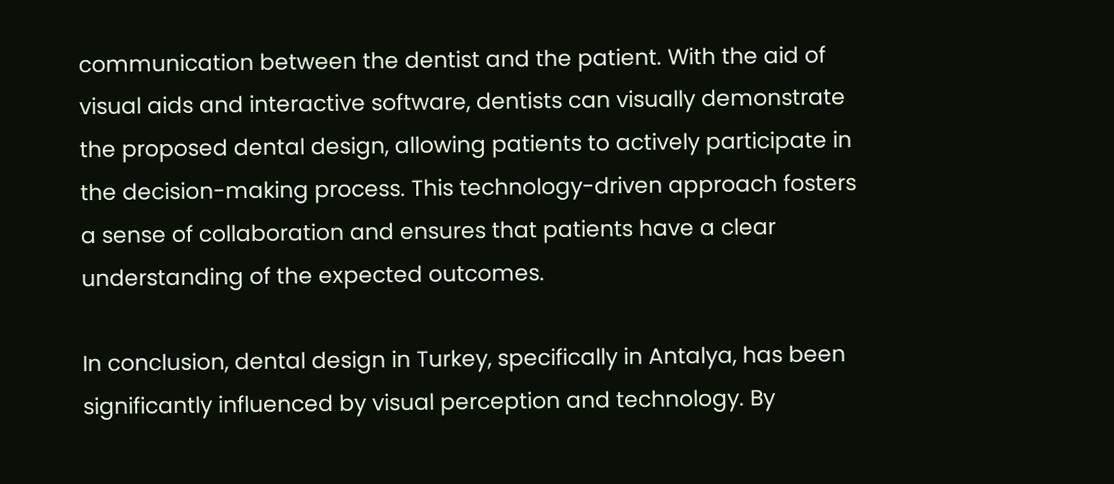communication between the dentist and the patient. With the aid of visual aids and interactive software, dentists can visually demonstrate the proposed dental design, allowing patients to actively participate in the decision-making process. This technology-driven approach fosters a sense of collaboration and ensures that patients have a clear understanding of the expected outcomes.

In conclusion, dental design in Turkey, specifically in Antalya, has been significantly influenced by visual perception and technology. By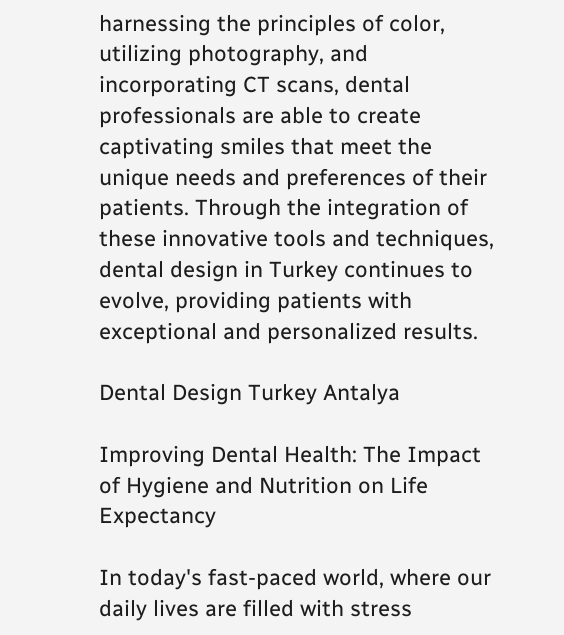harnessing the principles of color, utilizing photography, and incorporating CT scans, dental professionals are able to create captivating smiles that meet the unique needs and preferences of their patients. Through the integration of these innovative tools and techniques, dental design in Turkey continues to evolve, providing patients with exceptional and personalized results.

Dental Design Turkey Antalya

Improving Dental Health: The Impact of Hygiene and Nutrition on Life Expectancy

In today's fast-paced world, where our daily lives are filled with stress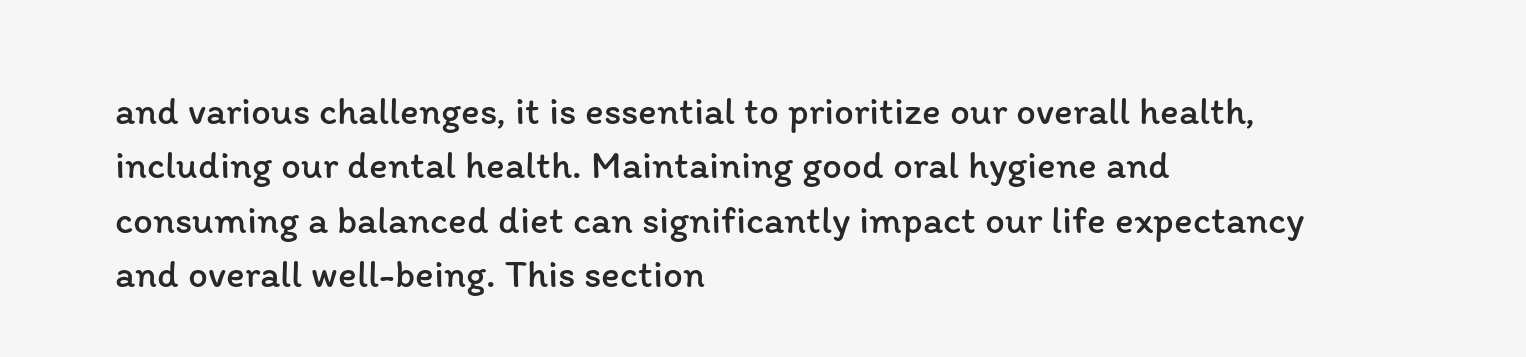and various challenges, it is essential to prioritize our overall health, including our dental health. Maintaining good oral hygiene and consuming a balanced diet can significantly impact our life expectancy and overall well-being. This section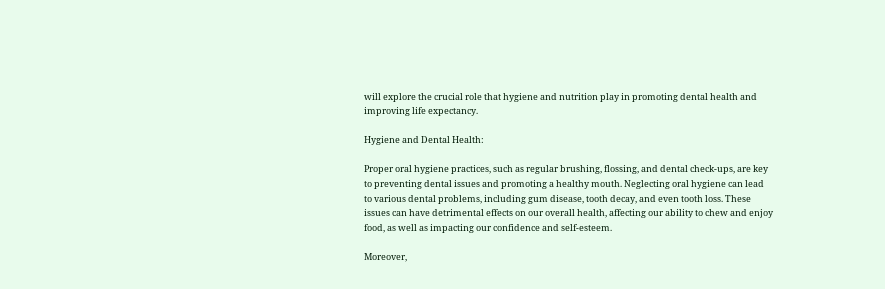will explore the crucial role that hygiene and nutrition play in promoting dental health and improving life expectancy.

Hygiene and Dental Health:

Proper oral hygiene practices, such as regular brushing, flossing, and dental check-ups, are key to preventing dental issues and promoting a healthy mouth. Neglecting oral hygiene can lead to various dental problems, including gum disease, tooth decay, and even tooth loss. These issues can have detrimental effects on our overall health, affecting our ability to chew and enjoy food, as well as impacting our confidence and self-esteem.

Moreover,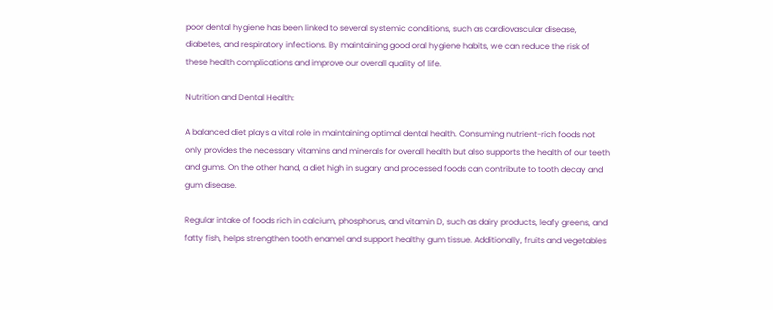poor dental hygiene has been linked to several systemic conditions, such as cardiovascular disease, diabetes, and respiratory infections. By maintaining good oral hygiene habits, we can reduce the risk of these health complications and improve our overall quality of life.

Nutrition and Dental Health:

A balanced diet plays a vital role in maintaining optimal dental health. Consuming nutrient-rich foods not only provides the necessary vitamins and minerals for overall health but also supports the health of our teeth and gums. On the other hand, a diet high in sugary and processed foods can contribute to tooth decay and gum disease.

Regular intake of foods rich in calcium, phosphorus, and vitamin D, such as dairy products, leafy greens, and fatty fish, helps strengthen tooth enamel and support healthy gum tissue. Additionally, fruits and vegetables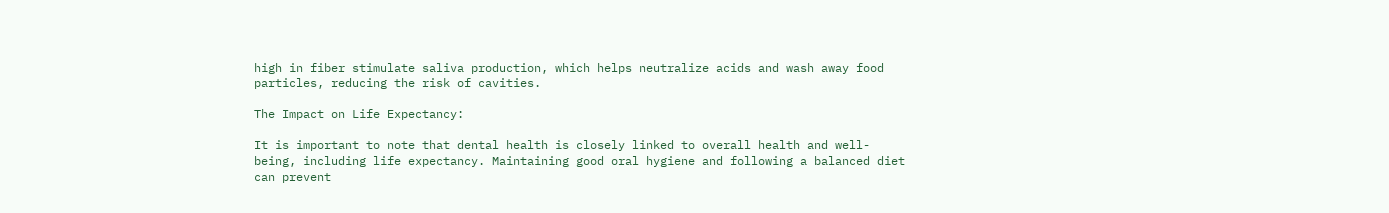high in fiber stimulate saliva production, which helps neutralize acids and wash away food particles, reducing the risk of cavities.

The Impact on Life Expectancy:

It is important to note that dental health is closely linked to overall health and well-being, including life expectancy. Maintaining good oral hygiene and following a balanced diet can prevent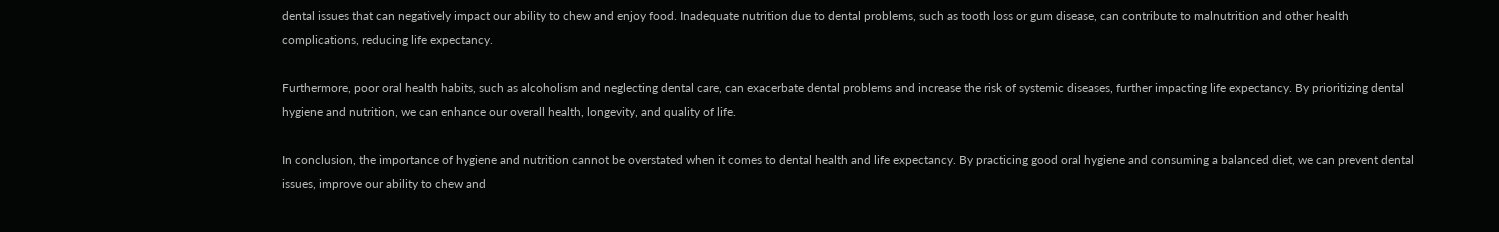dental issues that can negatively impact our ability to chew and enjoy food. Inadequate nutrition due to dental problems, such as tooth loss or gum disease, can contribute to malnutrition and other health complications, reducing life expectancy.

Furthermore, poor oral health habits, such as alcoholism and neglecting dental care, can exacerbate dental problems and increase the risk of systemic diseases, further impacting life expectancy. By prioritizing dental hygiene and nutrition, we can enhance our overall health, longevity, and quality of life.

In conclusion, the importance of hygiene and nutrition cannot be overstated when it comes to dental health and life expectancy. By practicing good oral hygiene and consuming a balanced diet, we can prevent dental issues, improve our ability to chew and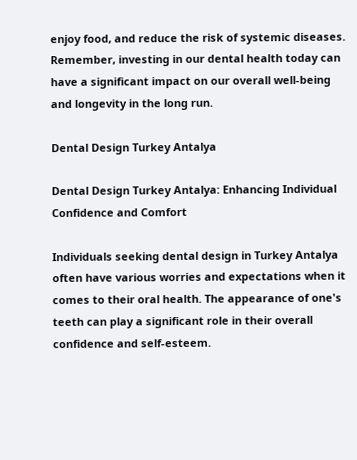enjoy food, and reduce the risk of systemic diseases. Remember, investing in our dental health today can have a significant impact on our overall well-being and longevity in the long run.

Dental Design Turkey Antalya

Dental Design Turkey Antalya: Enhancing Individual Confidence and Comfort

Individuals seeking dental design in Turkey Antalya often have various worries and expectations when it comes to their oral health. The appearance of one's teeth can play a significant role in their overall confidence and self-esteem.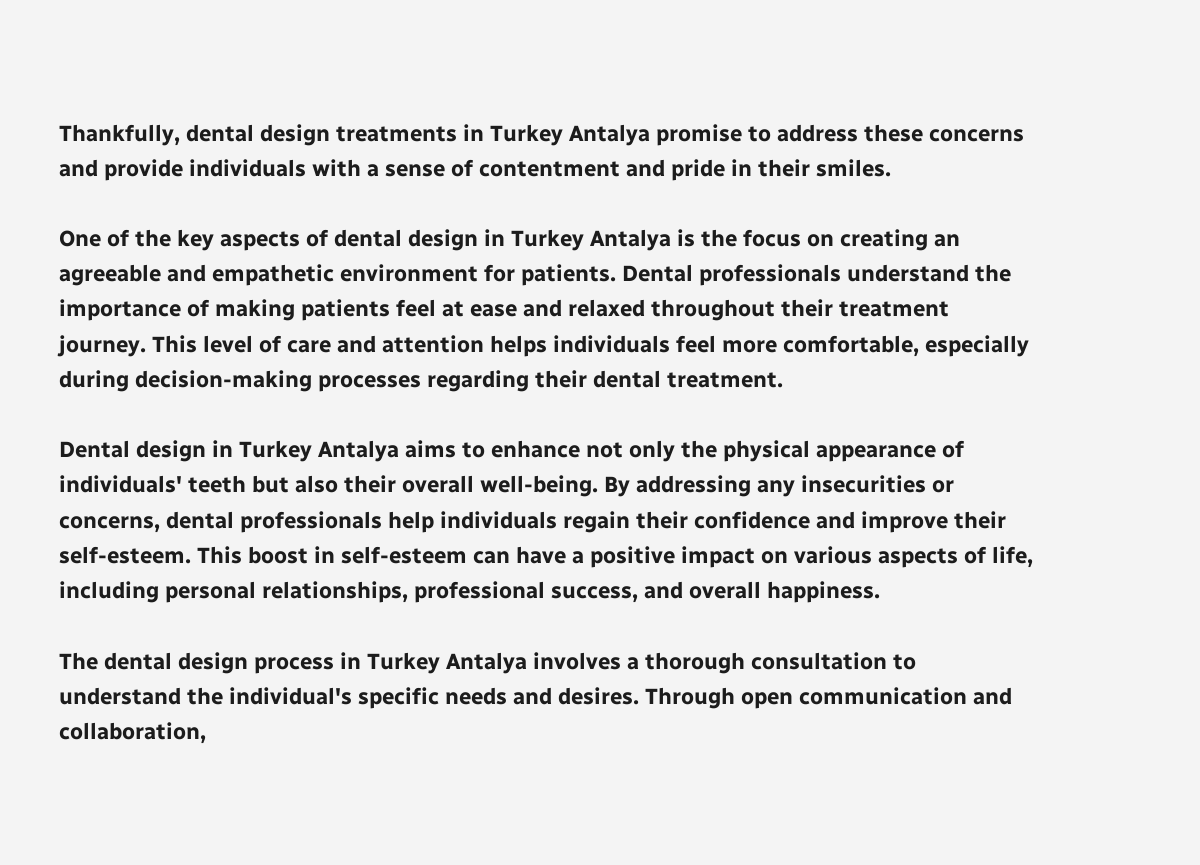Thankfully, dental design treatments in Turkey Antalya promise to address these concerns and provide individuals with a sense of contentment and pride in their smiles.

One of the key aspects of dental design in Turkey Antalya is the focus on creating an agreeable and empathetic environment for patients. Dental professionals understand the importance of making patients feel at ease and relaxed throughout their treatment journey. This level of care and attention helps individuals feel more comfortable, especially during decision-making processes regarding their dental treatment.

Dental design in Turkey Antalya aims to enhance not only the physical appearance of individuals' teeth but also their overall well-being. By addressing any insecurities or concerns, dental professionals help individuals regain their confidence and improve their self-esteem. This boost in self-esteem can have a positive impact on various aspects of life, including personal relationships, professional success, and overall happiness.

The dental design process in Turkey Antalya involves a thorough consultation to understand the individual's specific needs and desires. Through open communication and collaboration,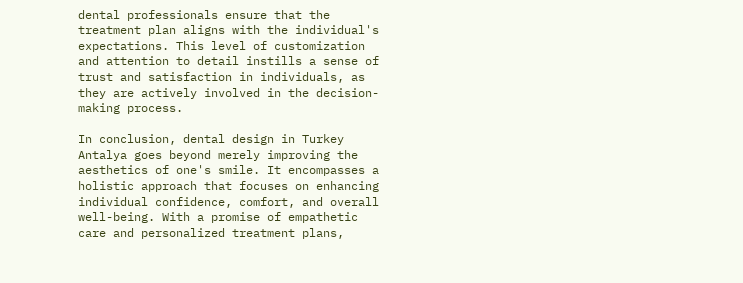dental professionals ensure that the treatment plan aligns with the individual's expectations. This level of customization and attention to detail instills a sense of trust and satisfaction in individuals, as they are actively involved in the decision-making process.

In conclusion, dental design in Turkey Antalya goes beyond merely improving the aesthetics of one's smile. It encompasses a holistic approach that focuses on enhancing individual confidence, comfort, and overall well-being. With a promise of empathetic care and personalized treatment plans,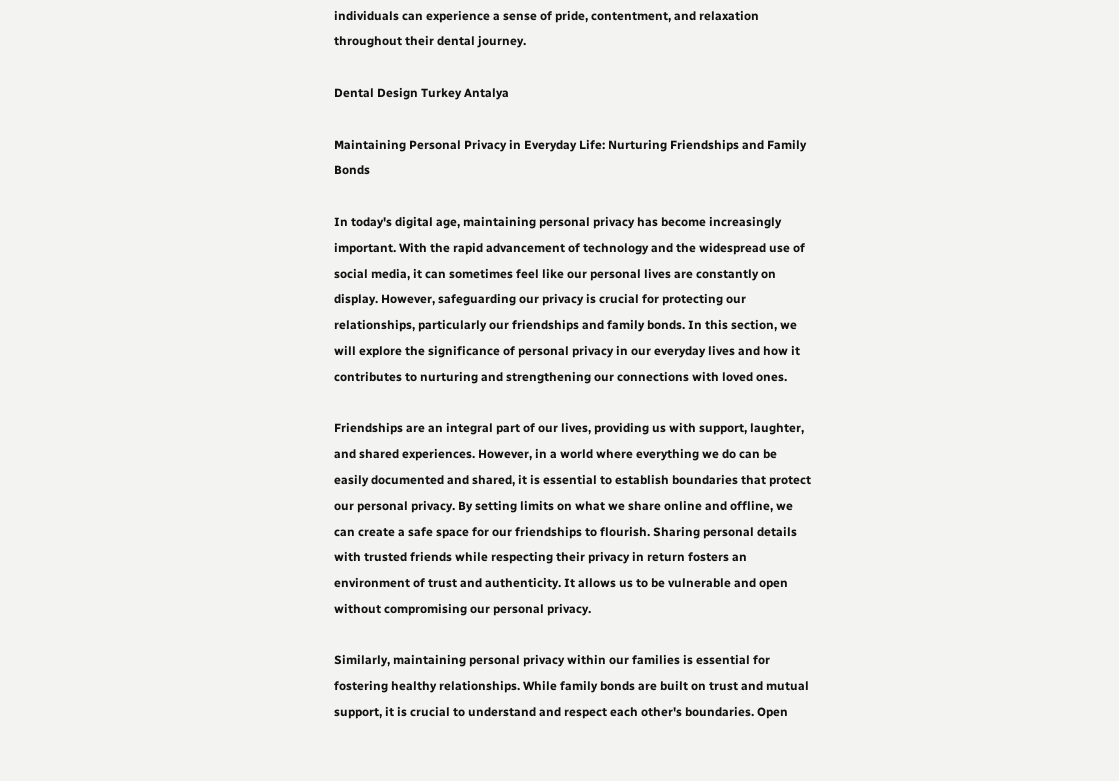individuals can experience a sense of pride, contentment, and relaxation throughout their dental journey.

Dental Design Turkey Antalya

Maintaining Personal Privacy in Everyday Life: Nurturing Friendships and Family Bonds

In today's digital age, maintaining personal privacy has become increasingly important. With the rapid advancement of technology and the widespread use of social media, it can sometimes feel like our personal lives are constantly on display. However, safeguarding our privacy is crucial for protecting our relationships, particularly our friendships and family bonds. In this section, we will explore the significance of personal privacy in our everyday lives and how it contributes to nurturing and strengthening our connections with loved ones.

Friendships are an integral part of our lives, providing us with support, laughter, and shared experiences. However, in a world where everything we do can be easily documented and shared, it is essential to establish boundaries that protect our personal privacy. By setting limits on what we share online and offline, we can create a safe space for our friendships to flourish. Sharing personal details with trusted friends while respecting their privacy in return fosters an environment of trust and authenticity. It allows us to be vulnerable and open without compromising our personal privacy.

Similarly, maintaining personal privacy within our families is essential for fostering healthy relationships. While family bonds are built on trust and mutual support, it is crucial to understand and respect each other's boundaries. Open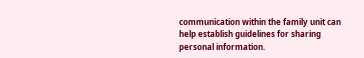communication within the family unit can help establish guidelines for sharing personal information.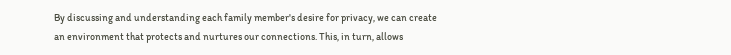By discussing and understanding each family member's desire for privacy, we can create an environment that protects and nurtures our connections. This, in turn, allows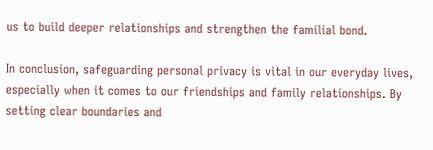us to build deeper relationships and strengthen the familial bond.

In conclusion, safeguarding personal privacy is vital in our everyday lives, especially when it comes to our friendships and family relationships. By setting clear boundaries and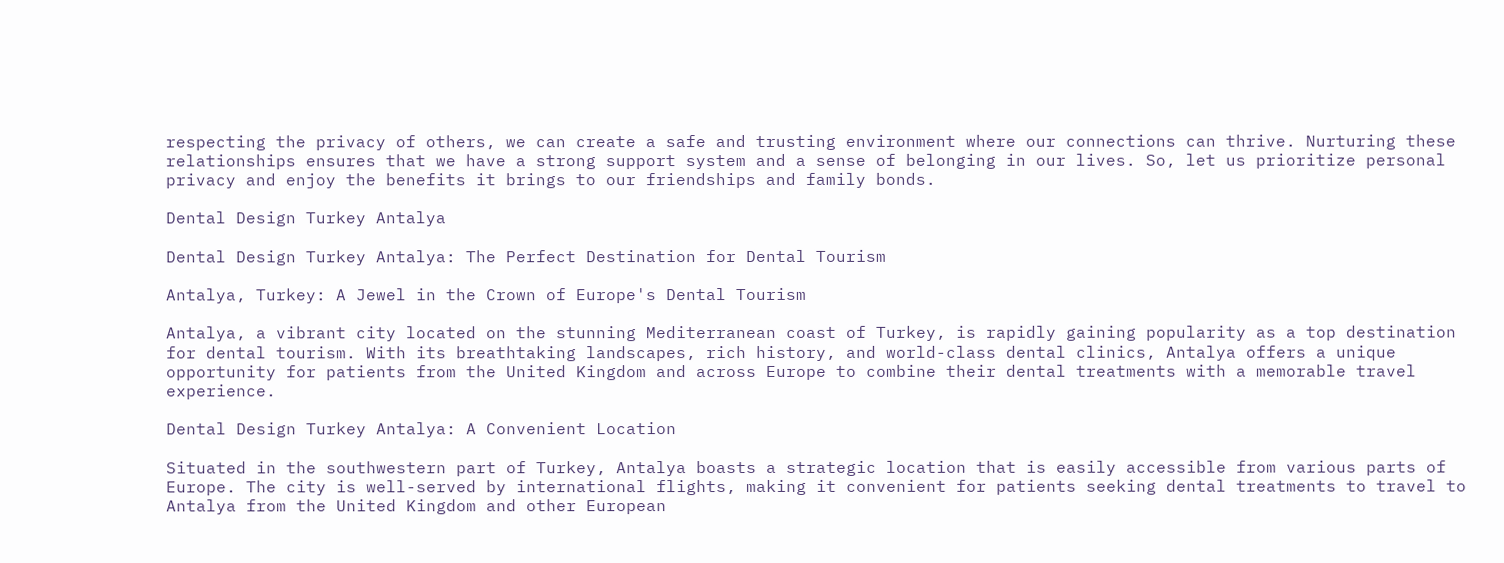respecting the privacy of others, we can create a safe and trusting environment where our connections can thrive. Nurturing these relationships ensures that we have a strong support system and a sense of belonging in our lives. So, let us prioritize personal privacy and enjoy the benefits it brings to our friendships and family bonds.

Dental Design Turkey Antalya

Dental Design Turkey Antalya: The Perfect Destination for Dental Tourism

Antalya, Turkey: A Jewel in the Crown of Europe's Dental Tourism

Antalya, a vibrant city located on the stunning Mediterranean coast of Turkey, is rapidly gaining popularity as a top destination for dental tourism. With its breathtaking landscapes, rich history, and world-class dental clinics, Antalya offers a unique opportunity for patients from the United Kingdom and across Europe to combine their dental treatments with a memorable travel experience.

Dental Design Turkey Antalya: A Convenient Location

Situated in the southwestern part of Turkey, Antalya boasts a strategic location that is easily accessible from various parts of Europe. The city is well-served by international flights, making it convenient for patients seeking dental treatments to travel to Antalya from the United Kingdom and other European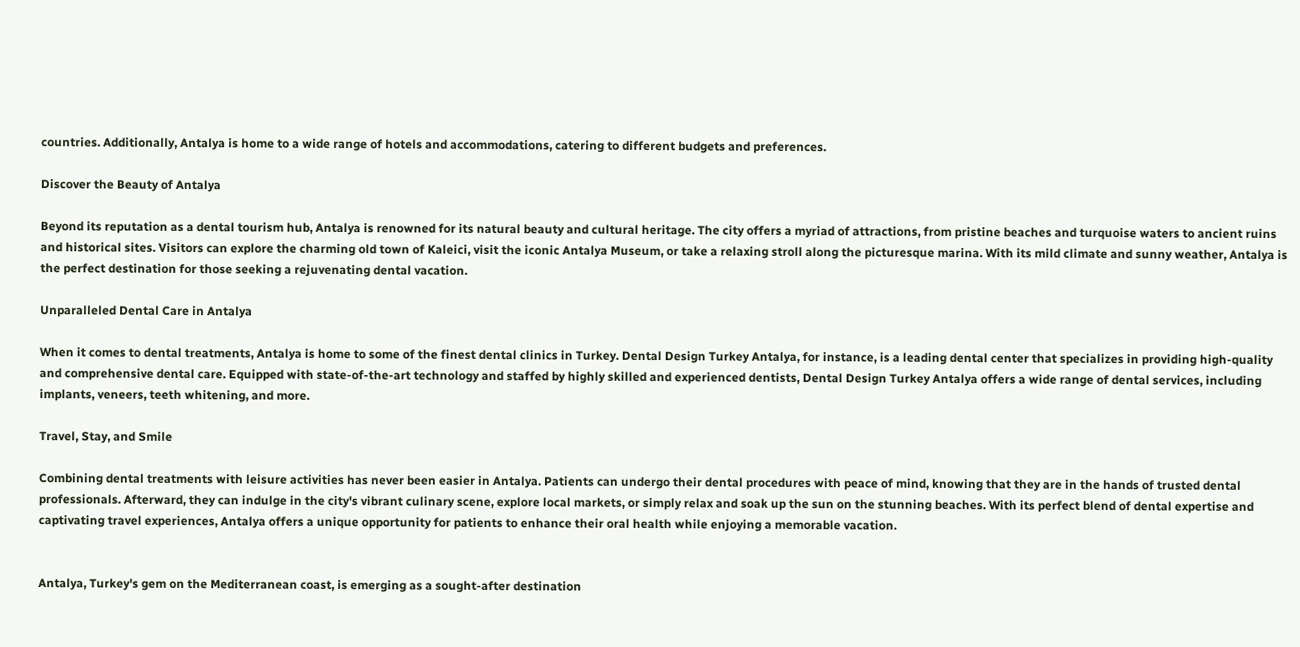countries. Additionally, Antalya is home to a wide range of hotels and accommodations, catering to different budgets and preferences.

Discover the Beauty of Antalya

Beyond its reputation as a dental tourism hub, Antalya is renowned for its natural beauty and cultural heritage. The city offers a myriad of attractions, from pristine beaches and turquoise waters to ancient ruins and historical sites. Visitors can explore the charming old town of Kaleici, visit the iconic Antalya Museum, or take a relaxing stroll along the picturesque marina. With its mild climate and sunny weather, Antalya is the perfect destination for those seeking a rejuvenating dental vacation.

Unparalleled Dental Care in Antalya

When it comes to dental treatments, Antalya is home to some of the finest dental clinics in Turkey. Dental Design Turkey Antalya, for instance, is a leading dental center that specializes in providing high-quality and comprehensive dental care. Equipped with state-of-the-art technology and staffed by highly skilled and experienced dentists, Dental Design Turkey Antalya offers a wide range of dental services, including implants, veneers, teeth whitening, and more.

Travel, Stay, and Smile

Combining dental treatments with leisure activities has never been easier in Antalya. Patients can undergo their dental procedures with peace of mind, knowing that they are in the hands of trusted dental professionals. Afterward, they can indulge in the city's vibrant culinary scene, explore local markets, or simply relax and soak up the sun on the stunning beaches. With its perfect blend of dental expertise and captivating travel experiences, Antalya offers a unique opportunity for patients to enhance their oral health while enjoying a memorable vacation.


Antalya, Turkey's gem on the Mediterranean coast, is emerging as a sought-after destination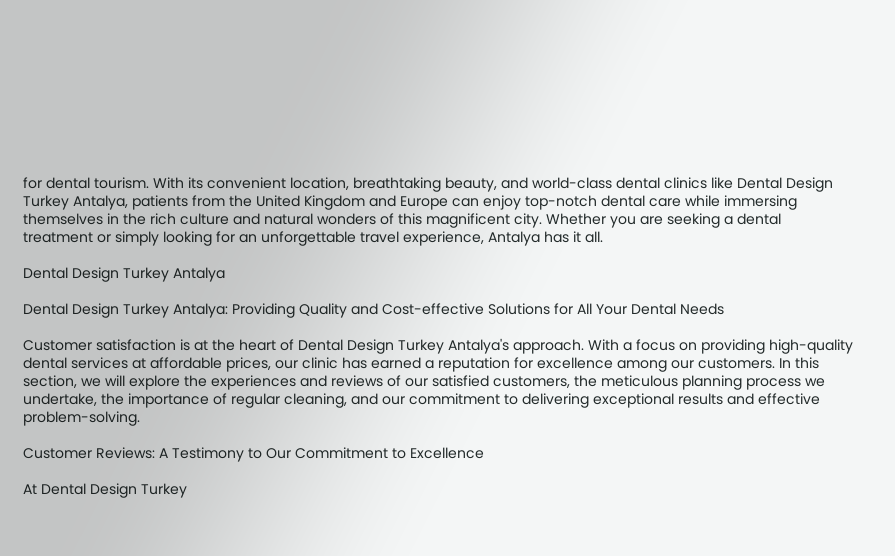for dental tourism. With its convenient location, breathtaking beauty, and world-class dental clinics like Dental Design Turkey Antalya, patients from the United Kingdom and Europe can enjoy top-notch dental care while immersing themselves in the rich culture and natural wonders of this magnificent city. Whether you are seeking a dental treatment or simply looking for an unforgettable travel experience, Antalya has it all.

Dental Design Turkey Antalya

Dental Design Turkey Antalya: Providing Quality and Cost-effective Solutions for All Your Dental Needs

Customer satisfaction is at the heart of Dental Design Turkey Antalya's approach. With a focus on providing high-quality dental services at affordable prices, our clinic has earned a reputation for excellence among our customers. In this section, we will explore the experiences and reviews of our satisfied customers, the meticulous planning process we undertake, the importance of regular cleaning, and our commitment to delivering exceptional results and effective problem-solving.

Customer Reviews: A Testimony to Our Commitment to Excellence

At Dental Design Turkey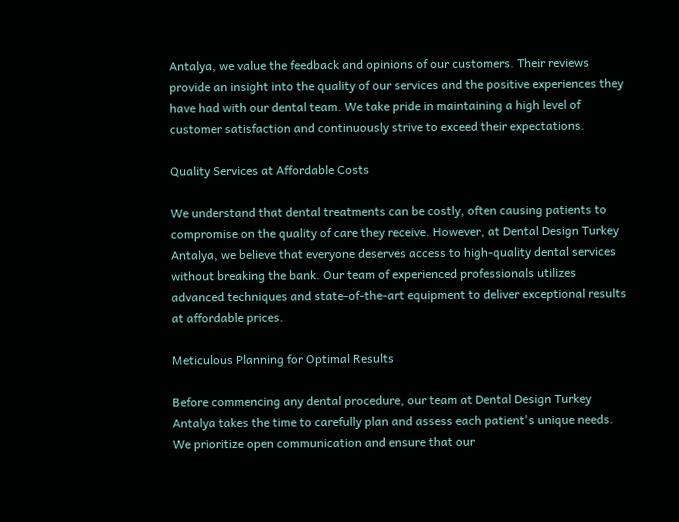Antalya, we value the feedback and opinions of our customers. Their reviews provide an insight into the quality of our services and the positive experiences they have had with our dental team. We take pride in maintaining a high level of customer satisfaction and continuously strive to exceed their expectations.

Quality Services at Affordable Costs

We understand that dental treatments can be costly, often causing patients to compromise on the quality of care they receive. However, at Dental Design Turkey Antalya, we believe that everyone deserves access to high-quality dental services without breaking the bank. Our team of experienced professionals utilizes advanced techniques and state-of-the-art equipment to deliver exceptional results at affordable prices.

Meticulous Planning for Optimal Results

Before commencing any dental procedure, our team at Dental Design Turkey Antalya takes the time to carefully plan and assess each patient's unique needs. We prioritize open communication and ensure that our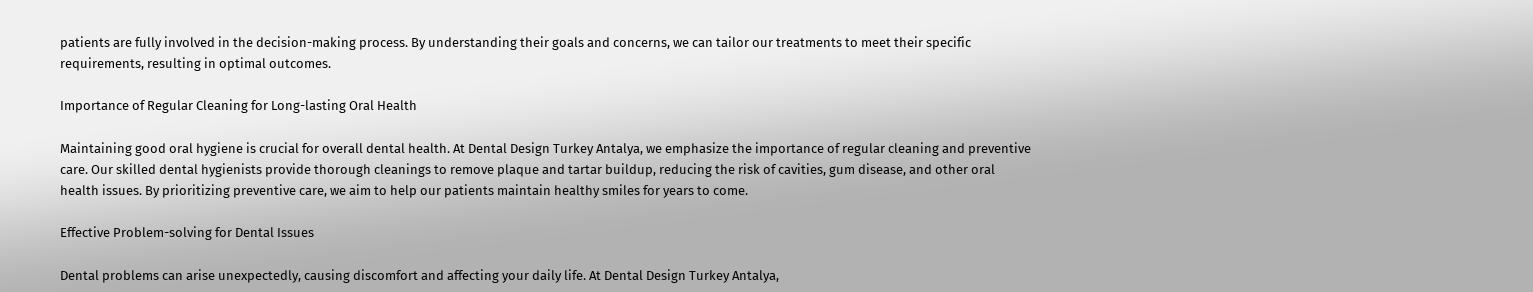patients are fully involved in the decision-making process. By understanding their goals and concerns, we can tailor our treatments to meet their specific requirements, resulting in optimal outcomes.

Importance of Regular Cleaning for Long-lasting Oral Health

Maintaining good oral hygiene is crucial for overall dental health. At Dental Design Turkey Antalya, we emphasize the importance of regular cleaning and preventive care. Our skilled dental hygienists provide thorough cleanings to remove plaque and tartar buildup, reducing the risk of cavities, gum disease, and other oral health issues. By prioritizing preventive care, we aim to help our patients maintain healthy smiles for years to come.

Effective Problem-solving for Dental Issues

Dental problems can arise unexpectedly, causing discomfort and affecting your daily life. At Dental Design Turkey Antalya,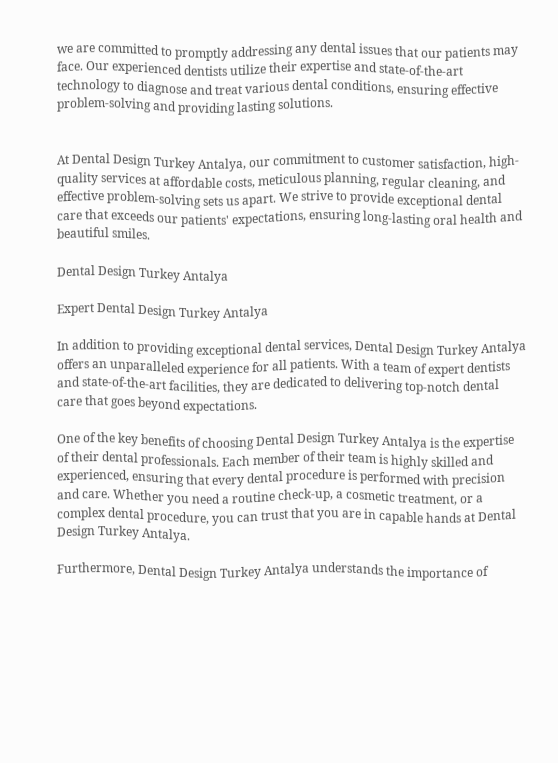we are committed to promptly addressing any dental issues that our patients may face. Our experienced dentists utilize their expertise and state-of-the-art technology to diagnose and treat various dental conditions, ensuring effective problem-solving and providing lasting solutions.


At Dental Design Turkey Antalya, our commitment to customer satisfaction, high-quality services at affordable costs, meticulous planning, regular cleaning, and effective problem-solving sets us apart. We strive to provide exceptional dental care that exceeds our patients' expectations, ensuring long-lasting oral health and beautiful smiles.

Dental Design Turkey Antalya

Expert Dental Design Turkey Antalya

In addition to providing exceptional dental services, Dental Design Turkey Antalya offers an unparalleled experience for all patients. With a team of expert dentists and state-of-the-art facilities, they are dedicated to delivering top-notch dental care that goes beyond expectations.

One of the key benefits of choosing Dental Design Turkey Antalya is the expertise of their dental professionals. Each member of their team is highly skilled and experienced, ensuring that every dental procedure is performed with precision and care. Whether you need a routine check-up, a cosmetic treatment, or a complex dental procedure, you can trust that you are in capable hands at Dental Design Turkey Antalya.

Furthermore, Dental Design Turkey Antalya understands the importance of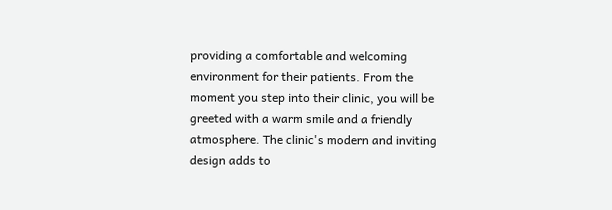providing a comfortable and welcoming environment for their patients. From the moment you step into their clinic, you will be greeted with a warm smile and a friendly atmosphere. The clinic's modern and inviting design adds to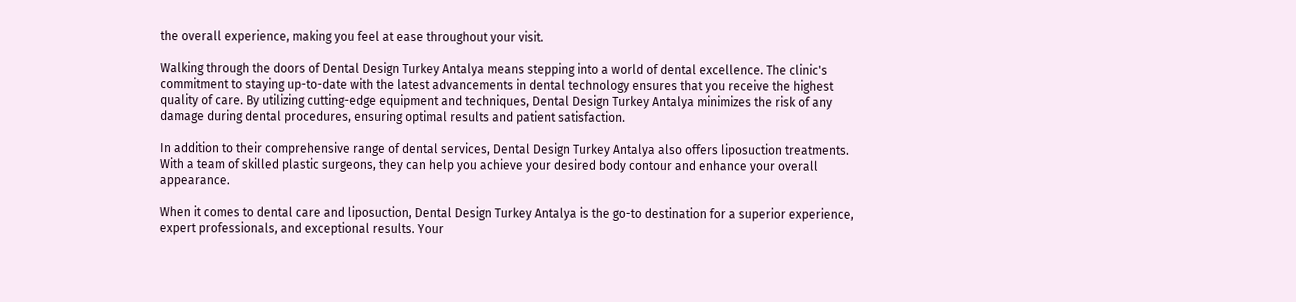the overall experience, making you feel at ease throughout your visit.

Walking through the doors of Dental Design Turkey Antalya means stepping into a world of dental excellence. The clinic's commitment to staying up-to-date with the latest advancements in dental technology ensures that you receive the highest quality of care. By utilizing cutting-edge equipment and techniques, Dental Design Turkey Antalya minimizes the risk of any damage during dental procedures, ensuring optimal results and patient satisfaction.

In addition to their comprehensive range of dental services, Dental Design Turkey Antalya also offers liposuction treatments. With a team of skilled plastic surgeons, they can help you achieve your desired body contour and enhance your overall appearance.

When it comes to dental care and liposuction, Dental Design Turkey Antalya is the go-to destination for a superior experience, expert professionals, and exceptional results. Your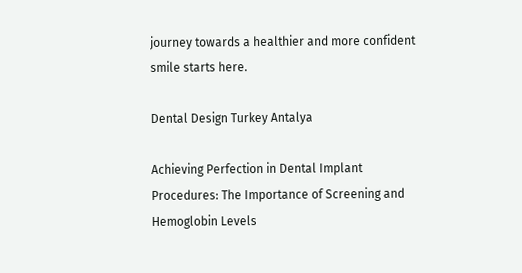journey towards a healthier and more confident smile starts here.

Dental Design Turkey Antalya

Achieving Perfection in Dental Implant Procedures: The Importance of Screening and Hemoglobin Levels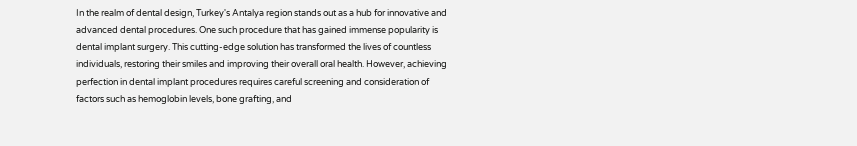In the realm of dental design, Turkey's Antalya region stands out as a hub for innovative and advanced dental procedures. One such procedure that has gained immense popularity is dental implant surgery. This cutting-edge solution has transformed the lives of countless individuals, restoring their smiles and improving their overall oral health. However, achieving perfection in dental implant procedures requires careful screening and consideration of factors such as hemoglobin levels, bone grafting, and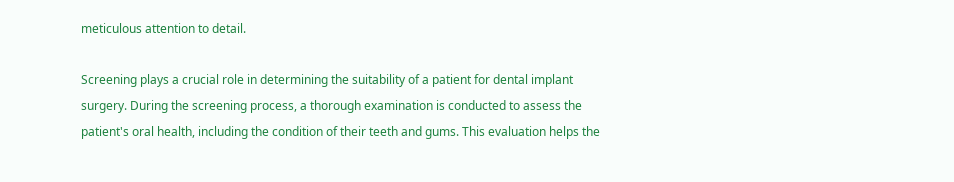meticulous attention to detail.

Screening plays a crucial role in determining the suitability of a patient for dental implant surgery. During the screening process, a thorough examination is conducted to assess the patient's oral health, including the condition of their teeth and gums. This evaluation helps the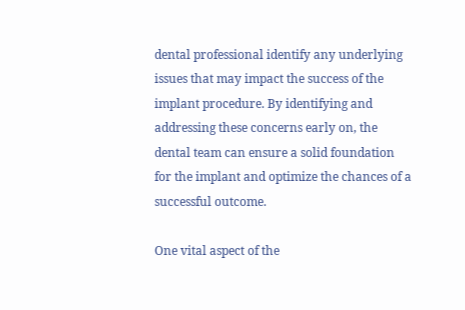dental professional identify any underlying issues that may impact the success of the implant procedure. By identifying and addressing these concerns early on, the dental team can ensure a solid foundation for the implant and optimize the chances of a successful outcome.

One vital aspect of the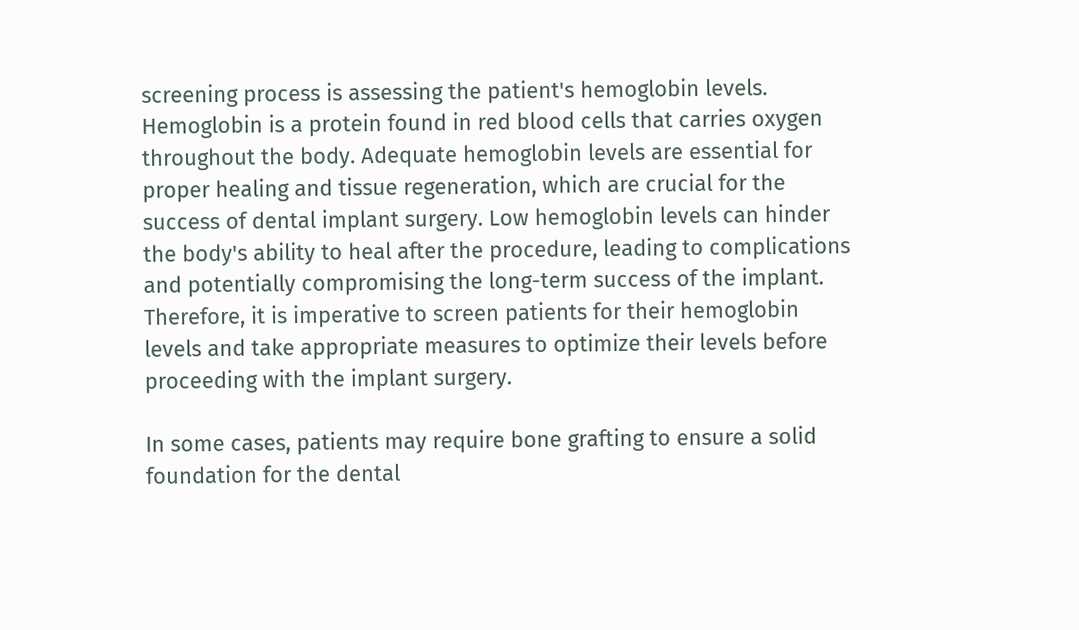screening process is assessing the patient's hemoglobin levels. Hemoglobin is a protein found in red blood cells that carries oxygen throughout the body. Adequate hemoglobin levels are essential for proper healing and tissue regeneration, which are crucial for the success of dental implant surgery. Low hemoglobin levels can hinder the body's ability to heal after the procedure, leading to complications and potentially compromising the long-term success of the implant. Therefore, it is imperative to screen patients for their hemoglobin levels and take appropriate measures to optimize their levels before proceeding with the implant surgery.

In some cases, patients may require bone grafting to ensure a solid foundation for the dental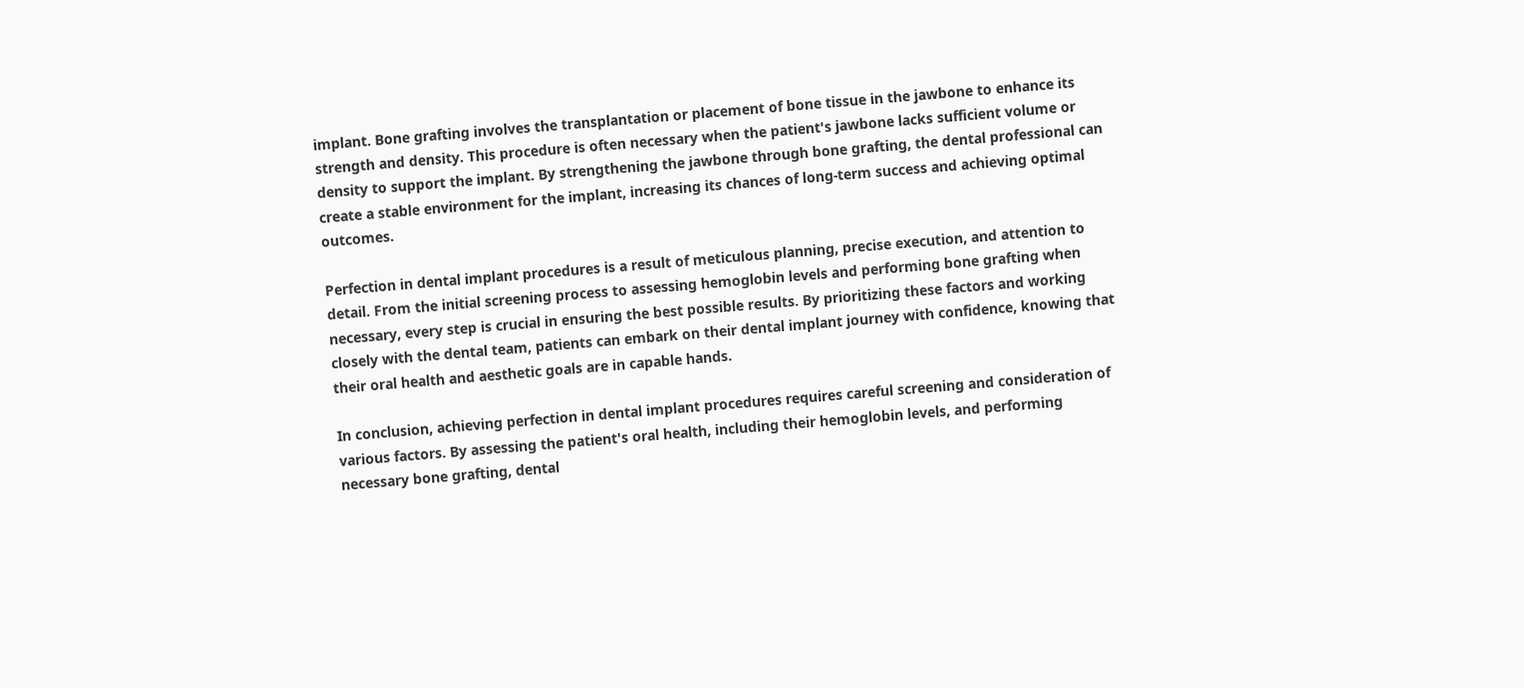implant. Bone grafting involves the transplantation or placement of bone tissue in the jawbone to enhance its strength and density. This procedure is often necessary when the patient's jawbone lacks sufficient volume or density to support the implant. By strengthening the jawbone through bone grafting, the dental professional can create a stable environment for the implant, increasing its chances of long-term success and achieving optimal outcomes.

Perfection in dental implant procedures is a result of meticulous planning, precise execution, and attention to detail. From the initial screening process to assessing hemoglobin levels and performing bone grafting when necessary, every step is crucial in ensuring the best possible results. By prioritizing these factors and working closely with the dental team, patients can embark on their dental implant journey with confidence, knowing that their oral health and aesthetic goals are in capable hands.

In conclusion, achieving perfection in dental implant procedures requires careful screening and consideration of various factors. By assessing the patient's oral health, including their hemoglobin levels, and performing necessary bone grafting, dental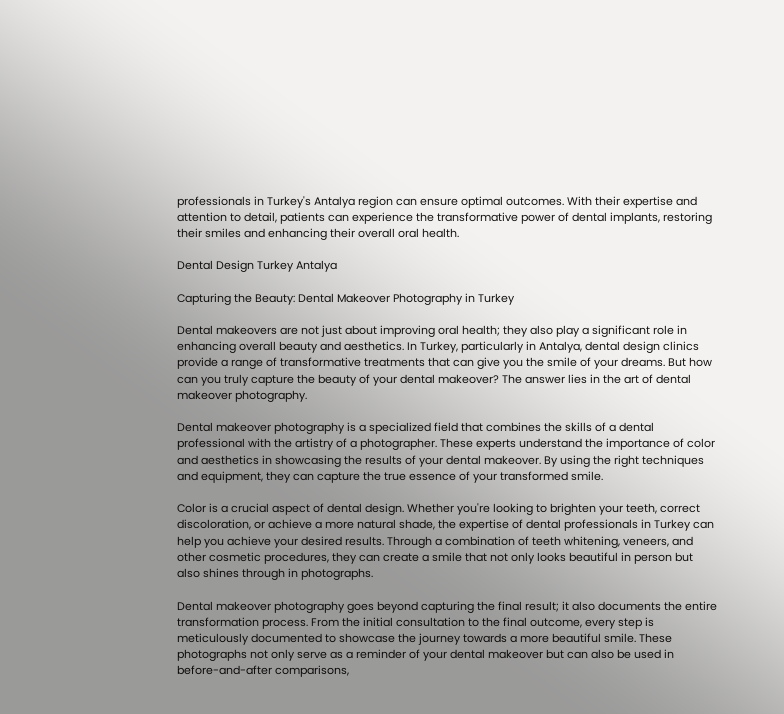professionals in Turkey's Antalya region can ensure optimal outcomes. With their expertise and attention to detail, patients can experience the transformative power of dental implants, restoring their smiles and enhancing their overall oral health.

Dental Design Turkey Antalya

Capturing the Beauty: Dental Makeover Photography in Turkey

Dental makeovers are not just about improving oral health; they also play a significant role in enhancing overall beauty and aesthetics. In Turkey, particularly in Antalya, dental design clinics provide a range of transformative treatments that can give you the smile of your dreams. But how can you truly capture the beauty of your dental makeover? The answer lies in the art of dental makeover photography.

Dental makeover photography is a specialized field that combines the skills of a dental professional with the artistry of a photographer. These experts understand the importance of color and aesthetics in showcasing the results of your dental makeover. By using the right techniques and equipment, they can capture the true essence of your transformed smile.

Color is a crucial aspect of dental design. Whether you're looking to brighten your teeth, correct discoloration, or achieve a more natural shade, the expertise of dental professionals in Turkey can help you achieve your desired results. Through a combination of teeth whitening, veneers, and other cosmetic procedures, they can create a smile that not only looks beautiful in person but also shines through in photographs.

Dental makeover photography goes beyond capturing the final result; it also documents the entire transformation process. From the initial consultation to the final outcome, every step is meticulously documented to showcase the journey towards a more beautiful smile. These photographs not only serve as a reminder of your dental makeover but can also be used in before-and-after comparisons,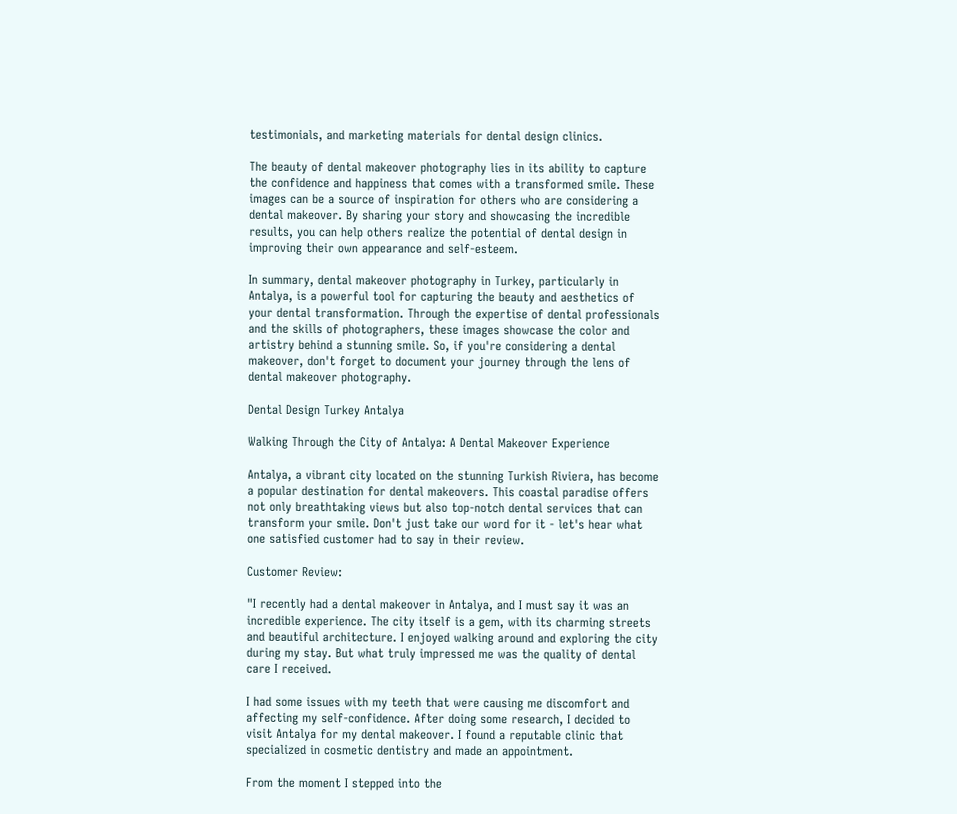testimonials, and marketing materials for dental design clinics.

The beauty of dental makeover photography lies in its ability to capture the confidence and happiness that comes with a transformed smile. These images can be a source of inspiration for others who are considering a dental makeover. By sharing your story and showcasing the incredible results, you can help others realize the potential of dental design in improving their own appearance and self-esteem.

In summary, dental makeover photography in Turkey, particularly in Antalya, is a powerful tool for capturing the beauty and aesthetics of your dental transformation. Through the expertise of dental professionals and the skills of photographers, these images showcase the color and artistry behind a stunning smile. So, if you're considering a dental makeover, don't forget to document your journey through the lens of dental makeover photography.

Dental Design Turkey Antalya

Walking Through the City of Antalya: A Dental Makeover Experience

Antalya, a vibrant city located on the stunning Turkish Riviera, has become a popular destination for dental makeovers. This coastal paradise offers not only breathtaking views but also top-notch dental services that can transform your smile. Don't just take our word for it - let's hear what one satisfied customer had to say in their review.

Customer Review:

"I recently had a dental makeover in Antalya, and I must say it was an incredible experience. The city itself is a gem, with its charming streets and beautiful architecture. I enjoyed walking around and exploring the city during my stay. But what truly impressed me was the quality of dental care I received.

I had some issues with my teeth that were causing me discomfort and affecting my self-confidence. After doing some research, I decided to visit Antalya for my dental makeover. I found a reputable clinic that specialized in cosmetic dentistry and made an appointment.

From the moment I stepped into the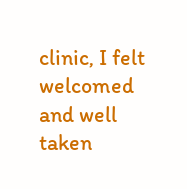clinic, I felt welcomed and well taken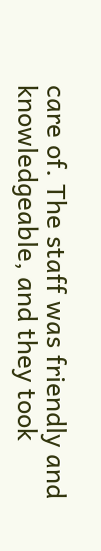care of. The staff was friendly and knowledgeable, and they took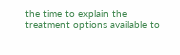the time to explain the treatment options available to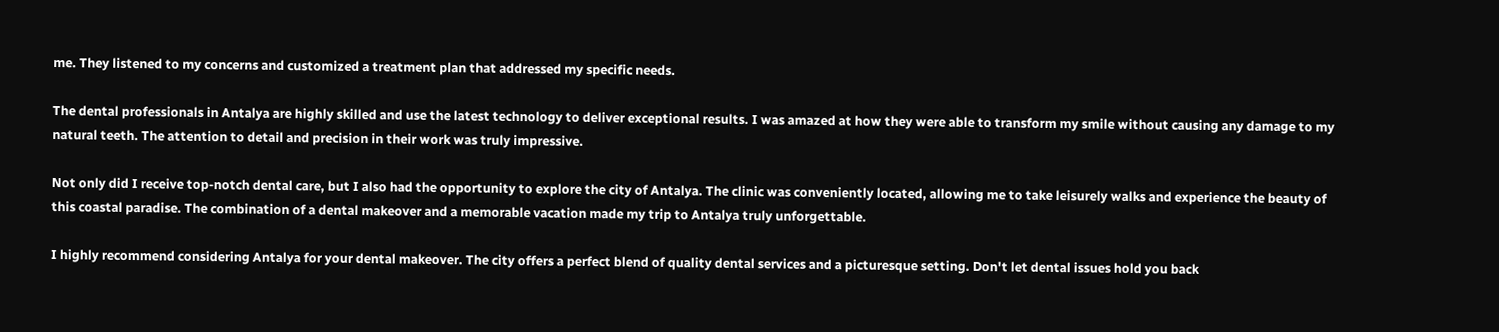me. They listened to my concerns and customized a treatment plan that addressed my specific needs.

The dental professionals in Antalya are highly skilled and use the latest technology to deliver exceptional results. I was amazed at how they were able to transform my smile without causing any damage to my natural teeth. The attention to detail and precision in their work was truly impressive.

Not only did I receive top-notch dental care, but I also had the opportunity to explore the city of Antalya. The clinic was conveniently located, allowing me to take leisurely walks and experience the beauty of this coastal paradise. The combination of a dental makeover and a memorable vacation made my trip to Antalya truly unforgettable.

I highly recommend considering Antalya for your dental makeover. The city offers a perfect blend of quality dental services and a picturesque setting. Don't let dental issues hold you back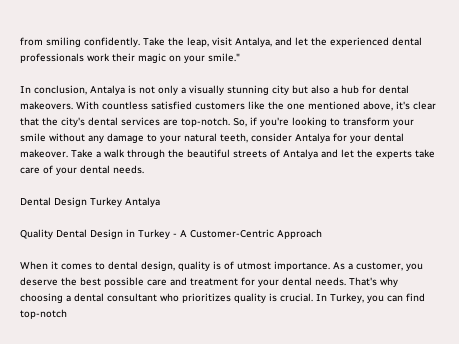from smiling confidently. Take the leap, visit Antalya, and let the experienced dental professionals work their magic on your smile."

In conclusion, Antalya is not only a visually stunning city but also a hub for dental makeovers. With countless satisfied customers like the one mentioned above, it's clear that the city's dental services are top-notch. So, if you're looking to transform your smile without any damage to your natural teeth, consider Antalya for your dental makeover. Take a walk through the beautiful streets of Antalya and let the experts take care of your dental needs.

Dental Design Turkey Antalya

Quality Dental Design in Turkey - A Customer-Centric Approach

When it comes to dental design, quality is of utmost importance. As a customer, you deserve the best possible care and treatment for your dental needs. That's why choosing a dental consultant who prioritizes quality is crucial. In Turkey, you can find top-notch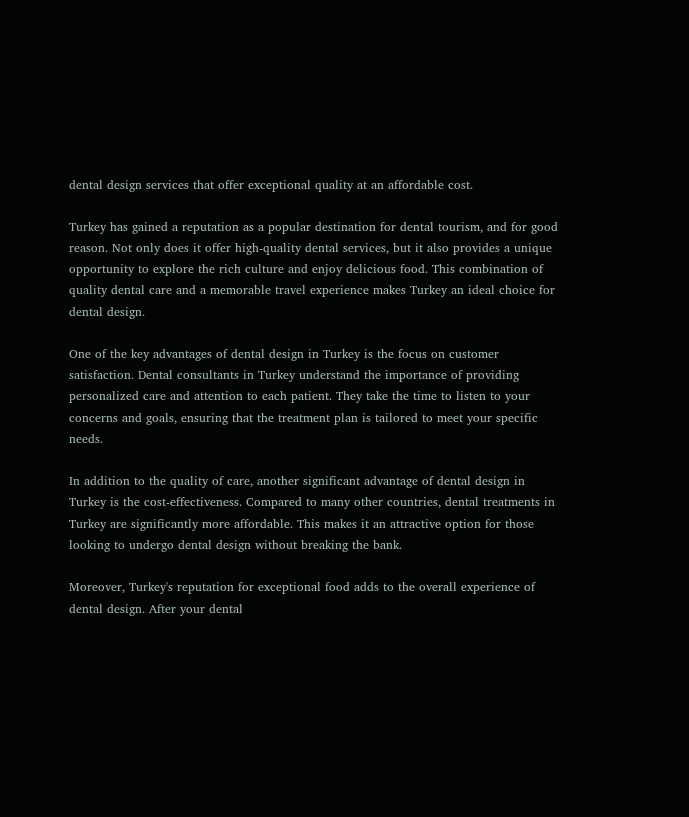dental design services that offer exceptional quality at an affordable cost.

Turkey has gained a reputation as a popular destination for dental tourism, and for good reason. Not only does it offer high-quality dental services, but it also provides a unique opportunity to explore the rich culture and enjoy delicious food. This combination of quality dental care and a memorable travel experience makes Turkey an ideal choice for dental design.

One of the key advantages of dental design in Turkey is the focus on customer satisfaction. Dental consultants in Turkey understand the importance of providing personalized care and attention to each patient. They take the time to listen to your concerns and goals, ensuring that the treatment plan is tailored to meet your specific needs.

In addition to the quality of care, another significant advantage of dental design in Turkey is the cost-effectiveness. Compared to many other countries, dental treatments in Turkey are significantly more affordable. This makes it an attractive option for those looking to undergo dental design without breaking the bank.

Moreover, Turkey's reputation for exceptional food adds to the overall experience of dental design. After your dental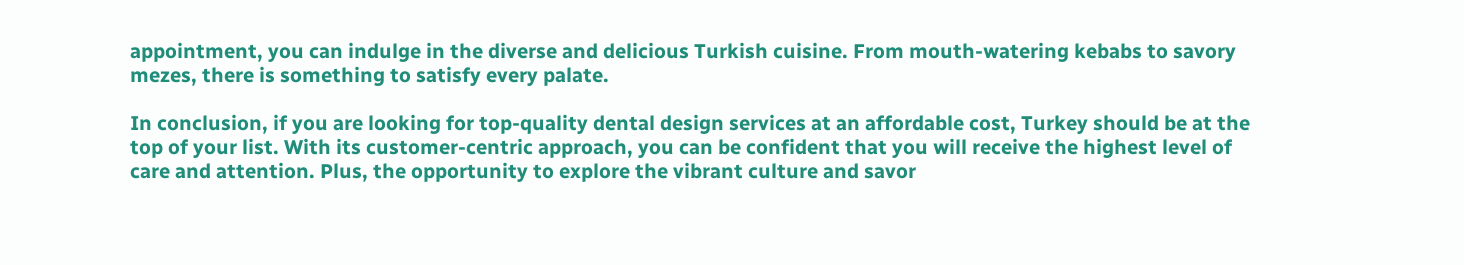appointment, you can indulge in the diverse and delicious Turkish cuisine. From mouth-watering kebabs to savory mezes, there is something to satisfy every palate.

In conclusion, if you are looking for top-quality dental design services at an affordable cost, Turkey should be at the top of your list. With its customer-centric approach, you can be confident that you will receive the highest level of care and attention. Plus, the opportunity to explore the vibrant culture and savor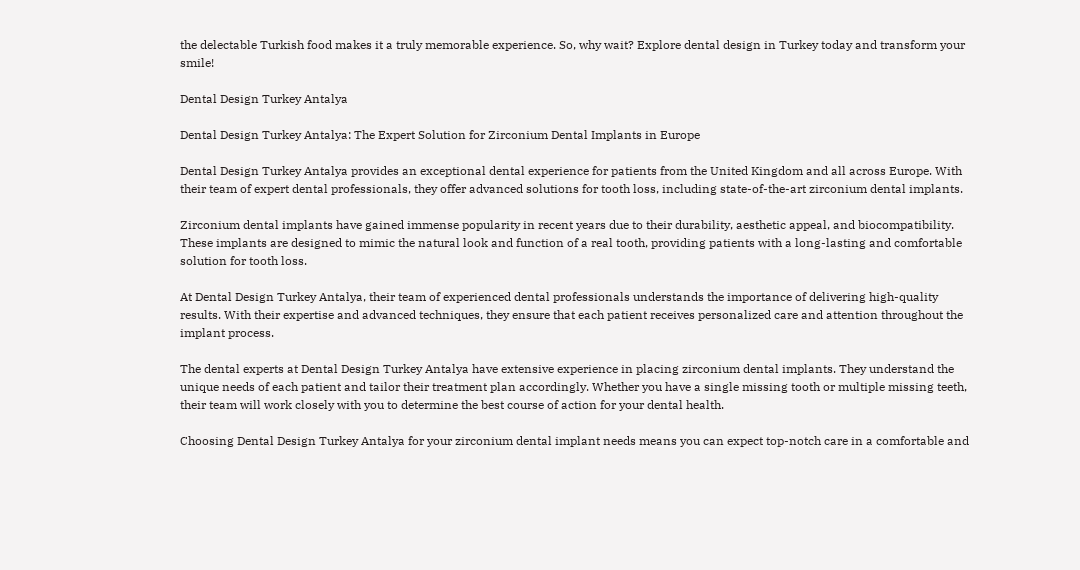the delectable Turkish food makes it a truly memorable experience. So, why wait? Explore dental design in Turkey today and transform your smile!

Dental Design Turkey Antalya

Dental Design Turkey Antalya: The Expert Solution for Zirconium Dental Implants in Europe

Dental Design Turkey Antalya provides an exceptional dental experience for patients from the United Kingdom and all across Europe. With their team of expert dental professionals, they offer advanced solutions for tooth loss, including state-of-the-art zirconium dental implants.

Zirconium dental implants have gained immense popularity in recent years due to their durability, aesthetic appeal, and biocompatibility. These implants are designed to mimic the natural look and function of a real tooth, providing patients with a long-lasting and comfortable solution for tooth loss.

At Dental Design Turkey Antalya, their team of experienced dental professionals understands the importance of delivering high-quality results. With their expertise and advanced techniques, they ensure that each patient receives personalized care and attention throughout the implant process.

The dental experts at Dental Design Turkey Antalya have extensive experience in placing zirconium dental implants. They understand the unique needs of each patient and tailor their treatment plan accordingly. Whether you have a single missing tooth or multiple missing teeth, their team will work closely with you to determine the best course of action for your dental health.

Choosing Dental Design Turkey Antalya for your zirconium dental implant needs means you can expect top-notch care in a comfortable and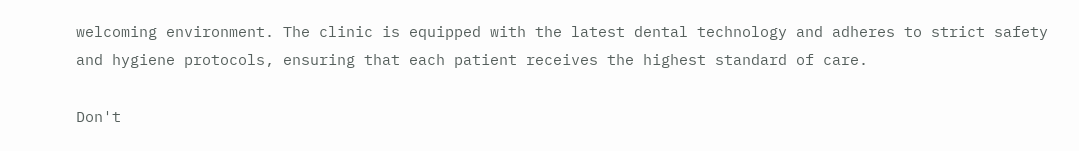welcoming environment. The clinic is equipped with the latest dental technology and adheres to strict safety and hygiene protocols, ensuring that each patient receives the highest standard of care.

Don't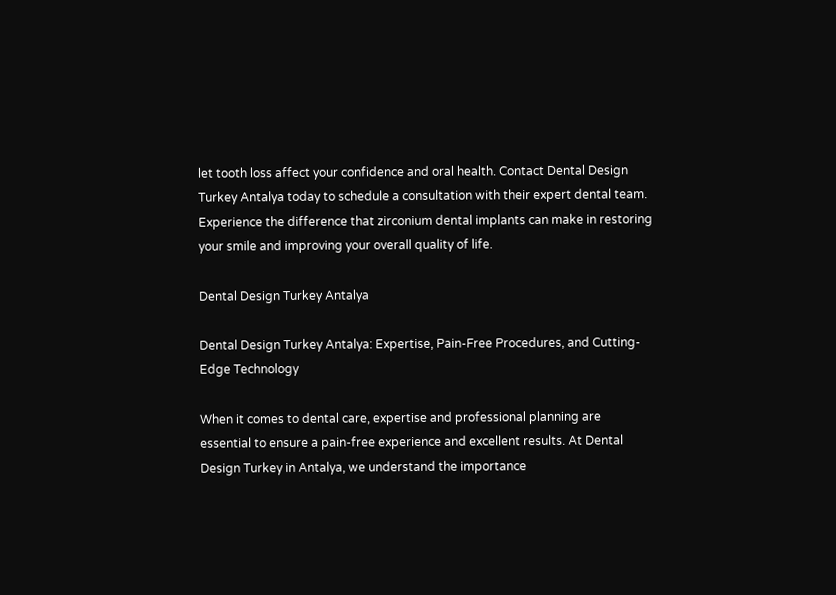let tooth loss affect your confidence and oral health. Contact Dental Design Turkey Antalya today to schedule a consultation with their expert dental team. Experience the difference that zirconium dental implants can make in restoring your smile and improving your overall quality of life.

Dental Design Turkey Antalya

Dental Design Turkey Antalya: Expertise, Pain-Free Procedures, and Cutting-Edge Technology

When it comes to dental care, expertise and professional planning are essential to ensure a pain-free experience and excellent results. At Dental Design Turkey in Antalya, we understand the importance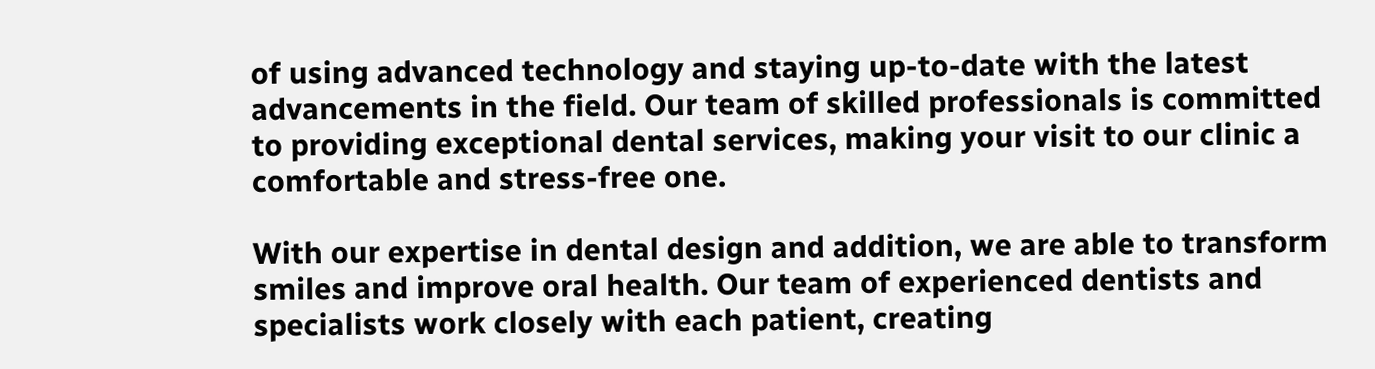of using advanced technology and staying up-to-date with the latest advancements in the field. Our team of skilled professionals is committed to providing exceptional dental services, making your visit to our clinic a comfortable and stress-free one.

With our expertise in dental design and addition, we are able to transform smiles and improve oral health. Our team of experienced dentists and specialists work closely with each patient, creating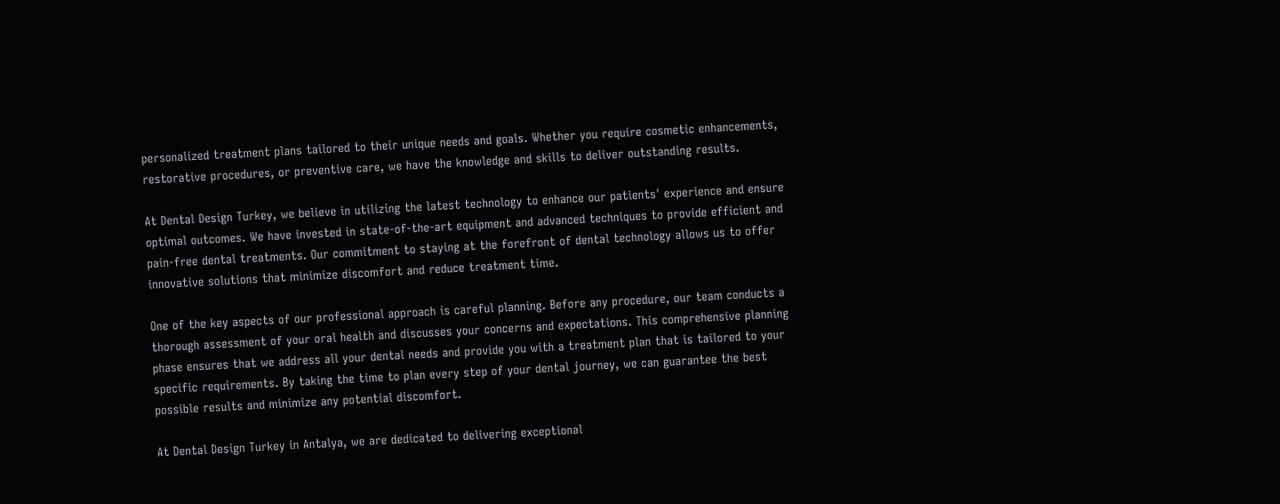personalized treatment plans tailored to their unique needs and goals. Whether you require cosmetic enhancements, restorative procedures, or preventive care, we have the knowledge and skills to deliver outstanding results.

At Dental Design Turkey, we believe in utilizing the latest technology to enhance our patients' experience and ensure optimal outcomes. We have invested in state-of-the-art equipment and advanced techniques to provide efficient and pain-free dental treatments. Our commitment to staying at the forefront of dental technology allows us to offer innovative solutions that minimize discomfort and reduce treatment time.

One of the key aspects of our professional approach is careful planning. Before any procedure, our team conducts a thorough assessment of your oral health and discusses your concerns and expectations. This comprehensive planning phase ensures that we address all your dental needs and provide you with a treatment plan that is tailored to your specific requirements. By taking the time to plan every step of your dental journey, we can guarantee the best possible results and minimize any potential discomfort.

At Dental Design Turkey in Antalya, we are dedicated to delivering exceptional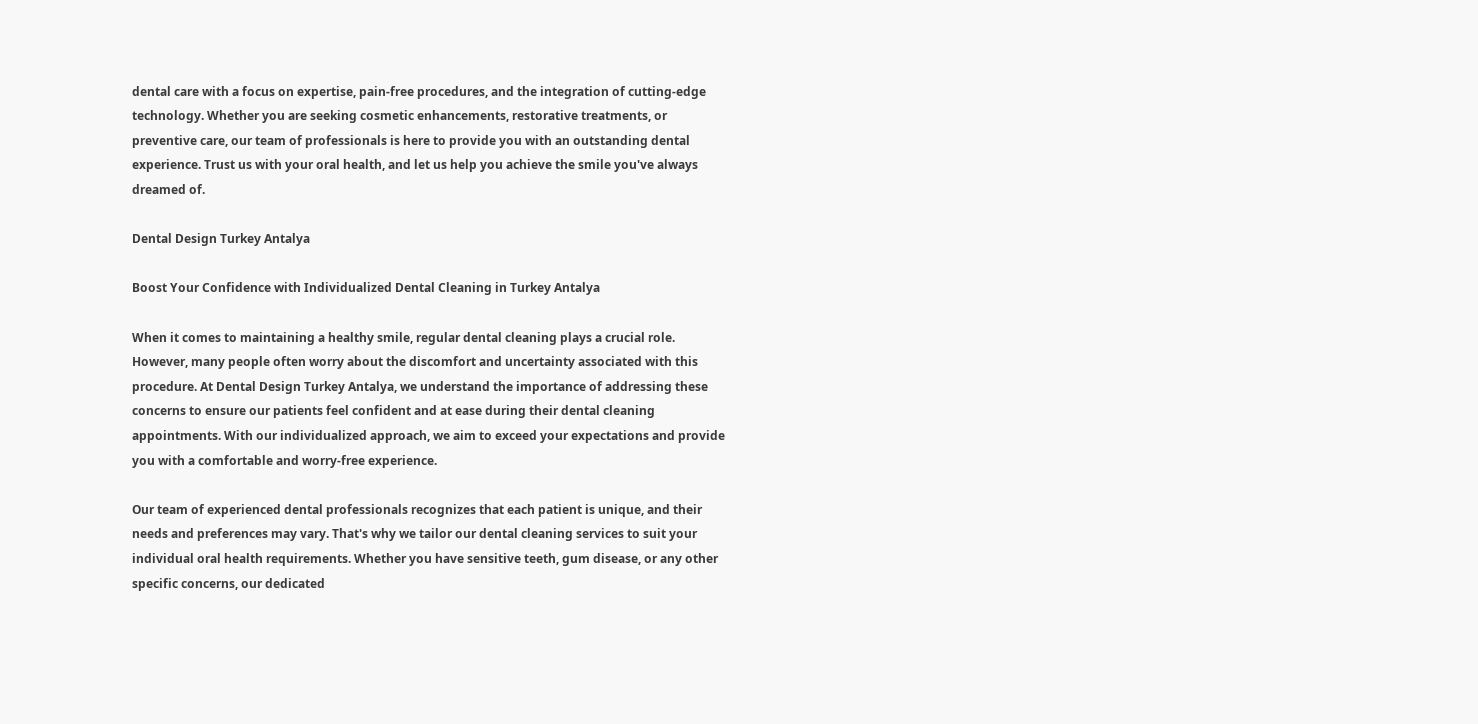dental care with a focus on expertise, pain-free procedures, and the integration of cutting-edge technology. Whether you are seeking cosmetic enhancements, restorative treatments, or preventive care, our team of professionals is here to provide you with an outstanding dental experience. Trust us with your oral health, and let us help you achieve the smile you've always dreamed of.

Dental Design Turkey Antalya

Boost Your Confidence with Individualized Dental Cleaning in Turkey Antalya

When it comes to maintaining a healthy smile, regular dental cleaning plays a crucial role. However, many people often worry about the discomfort and uncertainty associated with this procedure. At Dental Design Turkey Antalya, we understand the importance of addressing these concerns to ensure our patients feel confident and at ease during their dental cleaning appointments. With our individualized approach, we aim to exceed your expectations and provide you with a comfortable and worry-free experience.

Our team of experienced dental professionals recognizes that each patient is unique, and their needs and preferences may vary. That's why we tailor our dental cleaning services to suit your individual oral health requirements. Whether you have sensitive teeth, gum disease, or any other specific concerns, our dedicated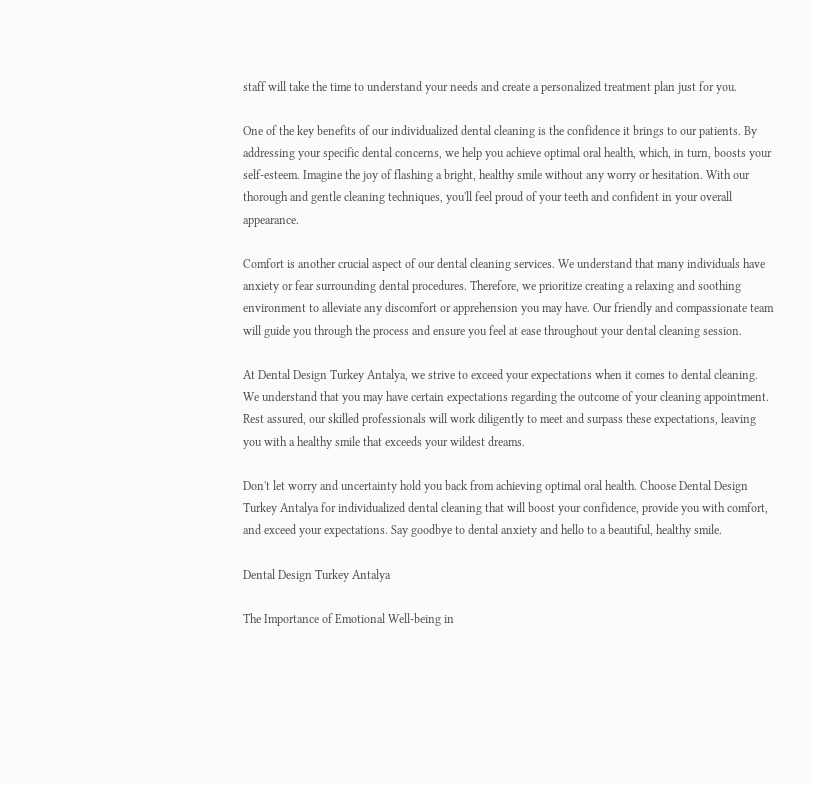staff will take the time to understand your needs and create a personalized treatment plan just for you.

One of the key benefits of our individualized dental cleaning is the confidence it brings to our patients. By addressing your specific dental concerns, we help you achieve optimal oral health, which, in turn, boosts your self-esteem. Imagine the joy of flashing a bright, healthy smile without any worry or hesitation. With our thorough and gentle cleaning techniques, you'll feel proud of your teeth and confident in your overall appearance.

Comfort is another crucial aspect of our dental cleaning services. We understand that many individuals have anxiety or fear surrounding dental procedures. Therefore, we prioritize creating a relaxing and soothing environment to alleviate any discomfort or apprehension you may have. Our friendly and compassionate team will guide you through the process and ensure you feel at ease throughout your dental cleaning session.

At Dental Design Turkey Antalya, we strive to exceed your expectations when it comes to dental cleaning. We understand that you may have certain expectations regarding the outcome of your cleaning appointment. Rest assured, our skilled professionals will work diligently to meet and surpass these expectations, leaving you with a healthy smile that exceeds your wildest dreams.

Don't let worry and uncertainty hold you back from achieving optimal oral health. Choose Dental Design Turkey Antalya for individualized dental cleaning that will boost your confidence, provide you with comfort, and exceed your expectations. Say goodbye to dental anxiety and hello to a beautiful, healthy smile.

Dental Design Turkey Antalya

The Importance of Emotional Well-being in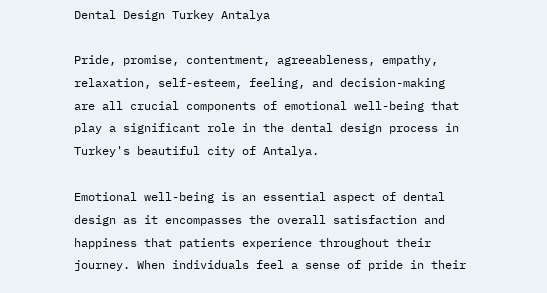Dental Design Turkey Antalya

Pride, promise, contentment, agreeableness, empathy, relaxation, self-esteem, feeling, and decision-making are all crucial components of emotional well-being that play a significant role in the dental design process in Turkey's beautiful city of Antalya.

Emotional well-being is an essential aspect of dental design as it encompasses the overall satisfaction and happiness that patients experience throughout their journey. When individuals feel a sense of pride in their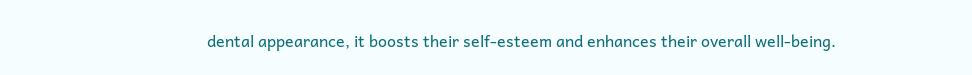dental appearance, it boosts their self-esteem and enhances their overall well-being.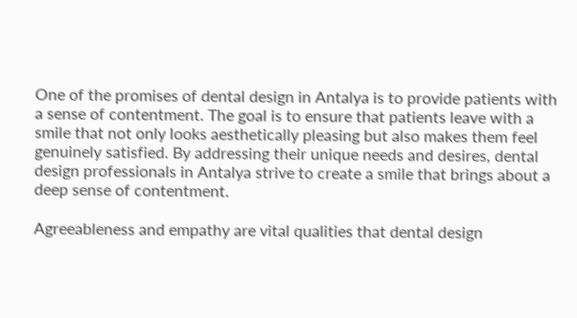One of the promises of dental design in Antalya is to provide patients with a sense of contentment. The goal is to ensure that patients leave with a smile that not only looks aesthetically pleasing but also makes them feel genuinely satisfied. By addressing their unique needs and desires, dental design professionals in Antalya strive to create a smile that brings about a deep sense of contentment.

Agreeableness and empathy are vital qualities that dental design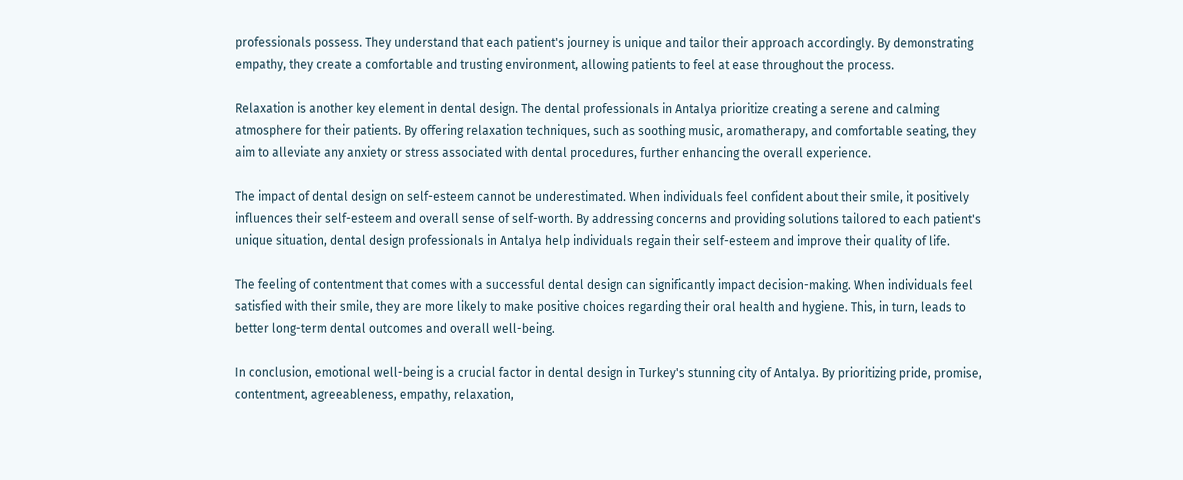professionals possess. They understand that each patient's journey is unique and tailor their approach accordingly. By demonstrating empathy, they create a comfortable and trusting environment, allowing patients to feel at ease throughout the process.

Relaxation is another key element in dental design. The dental professionals in Antalya prioritize creating a serene and calming atmosphere for their patients. By offering relaxation techniques, such as soothing music, aromatherapy, and comfortable seating, they aim to alleviate any anxiety or stress associated with dental procedures, further enhancing the overall experience.

The impact of dental design on self-esteem cannot be underestimated. When individuals feel confident about their smile, it positively influences their self-esteem and overall sense of self-worth. By addressing concerns and providing solutions tailored to each patient's unique situation, dental design professionals in Antalya help individuals regain their self-esteem and improve their quality of life.

The feeling of contentment that comes with a successful dental design can significantly impact decision-making. When individuals feel satisfied with their smile, they are more likely to make positive choices regarding their oral health and hygiene. This, in turn, leads to better long-term dental outcomes and overall well-being.

In conclusion, emotional well-being is a crucial factor in dental design in Turkey's stunning city of Antalya. By prioritizing pride, promise, contentment, agreeableness, empathy, relaxation,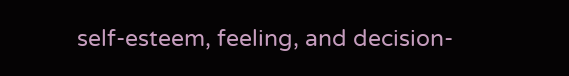self-esteem, feeling, and decision-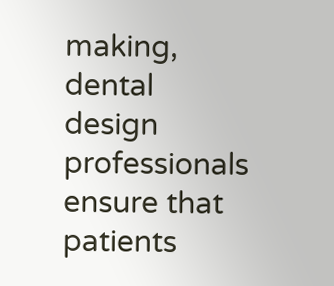making, dental design professionals ensure that patients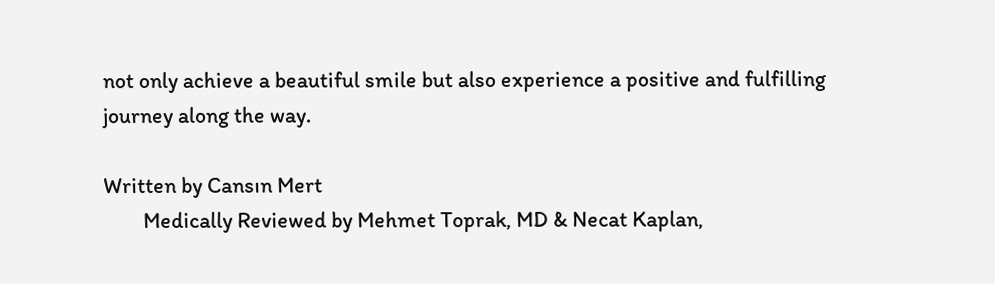not only achieve a beautiful smile but also experience a positive and fulfilling journey along the way.

Written by Cansın Mert
        Medically Reviewed by Mehmet Toprak, MD & Necat Kaplan,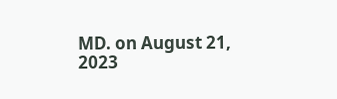MD. on August 21, 2023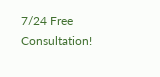7/24 Free Consultation!